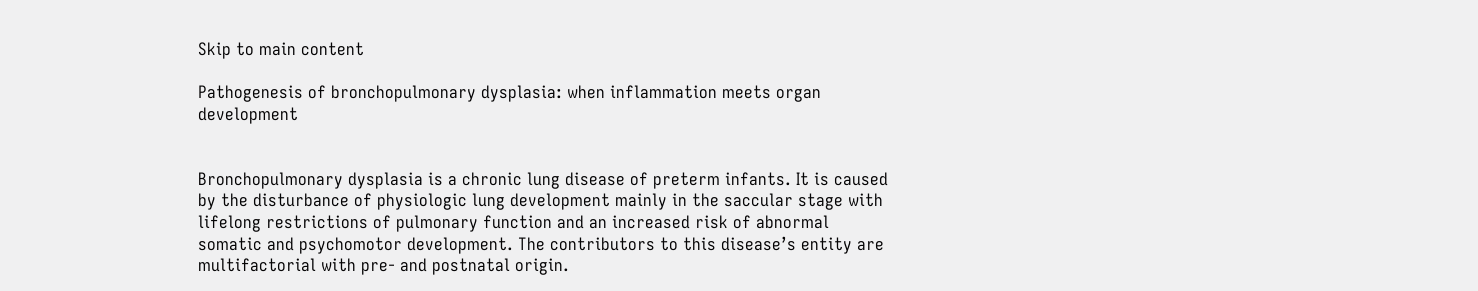Skip to main content

Pathogenesis of bronchopulmonary dysplasia: when inflammation meets organ development


Bronchopulmonary dysplasia is a chronic lung disease of preterm infants. It is caused by the disturbance of physiologic lung development mainly in the saccular stage with lifelong restrictions of pulmonary function and an increased risk of abnormal somatic and psychomotor development. The contributors to this disease’s entity are multifactorial with pre- and postnatal origin.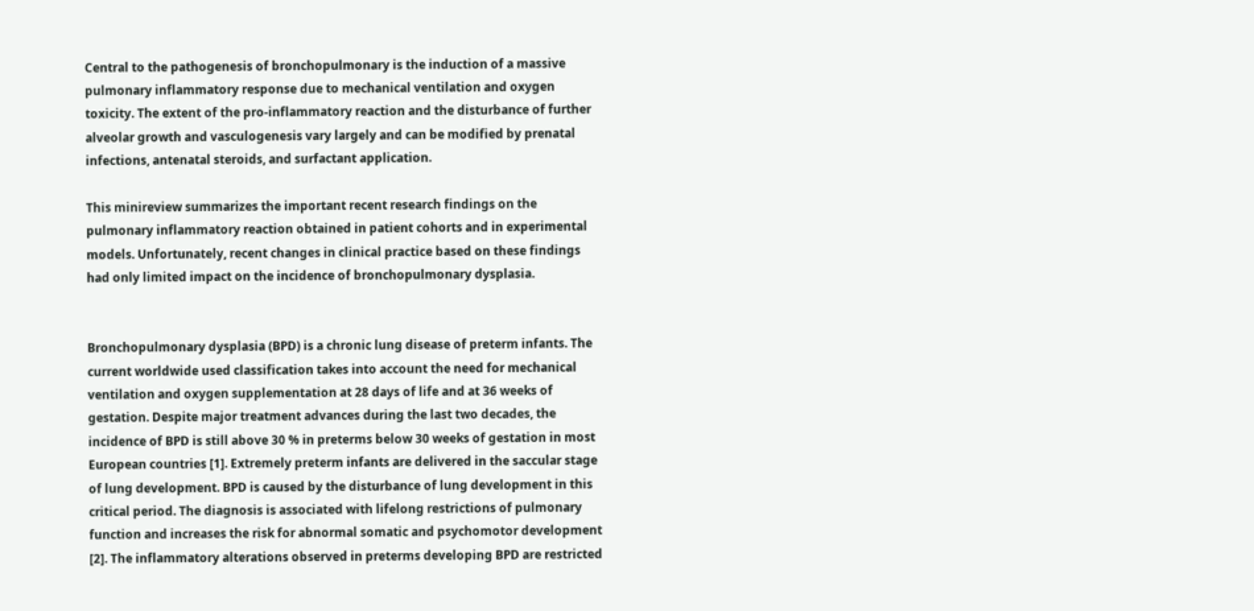Central to the pathogenesis of bronchopulmonary is the induction of a massive pulmonary inflammatory response due to mechanical ventilation and oxygen toxicity. The extent of the pro-inflammatory reaction and the disturbance of further alveolar growth and vasculogenesis vary largely and can be modified by prenatal infections, antenatal steroids, and surfactant application.

This minireview summarizes the important recent research findings on the pulmonary inflammatory reaction obtained in patient cohorts and in experimental models. Unfortunately, recent changes in clinical practice based on these findings had only limited impact on the incidence of bronchopulmonary dysplasia.


Bronchopulmonary dysplasia (BPD) is a chronic lung disease of preterm infants. The current worldwide used classification takes into account the need for mechanical ventilation and oxygen supplementation at 28 days of life and at 36 weeks of gestation. Despite major treatment advances during the last two decades, the incidence of BPD is still above 30 % in preterms below 30 weeks of gestation in most European countries [1]. Extremely preterm infants are delivered in the saccular stage of lung development. BPD is caused by the disturbance of lung development in this critical period. The diagnosis is associated with lifelong restrictions of pulmonary function and increases the risk for abnormal somatic and psychomotor development [2]. The inflammatory alterations observed in preterms developing BPD are restricted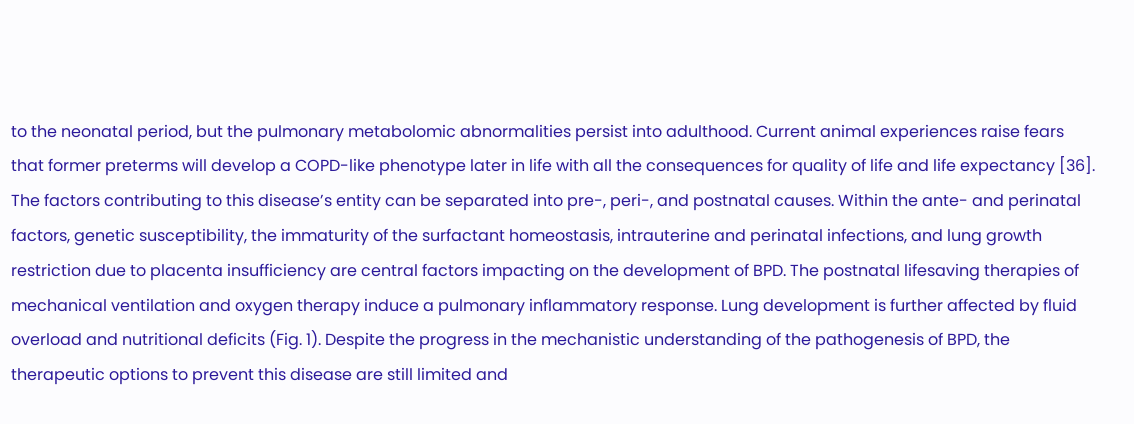to the neonatal period, but the pulmonary metabolomic abnormalities persist into adulthood. Current animal experiences raise fears that former preterms will develop a COPD-like phenotype later in life with all the consequences for quality of life and life expectancy [36]. The factors contributing to this disease’s entity can be separated into pre-, peri-, and postnatal causes. Within the ante- and perinatal factors, genetic susceptibility, the immaturity of the surfactant homeostasis, intrauterine and perinatal infections, and lung growth restriction due to placenta insufficiency are central factors impacting on the development of BPD. The postnatal lifesaving therapies of mechanical ventilation and oxygen therapy induce a pulmonary inflammatory response. Lung development is further affected by fluid overload and nutritional deficits (Fig. 1). Despite the progress in the mechanistic understanding of the pathogenesis of BPD, the therapeutic options to prevent this disease are still limited and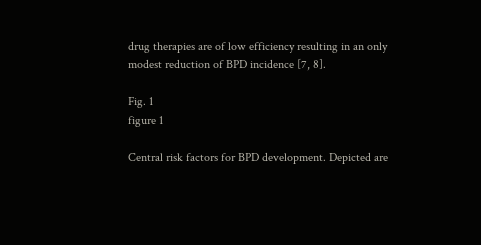drug therapies are of low efficiency resulting in an only modest reduction of BPD incidence [7, 8].

Fig. 1
figure 1

Central risk factors for BPD development. Depicted are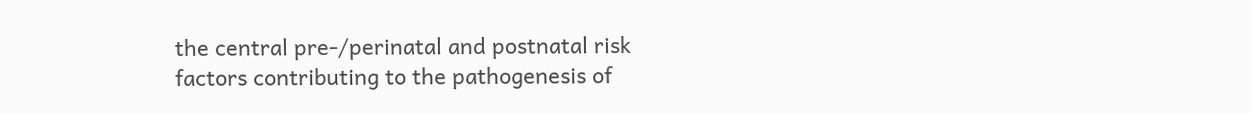the central pre-/perinatal and postnatal risk factors contributing to the pathogenesis of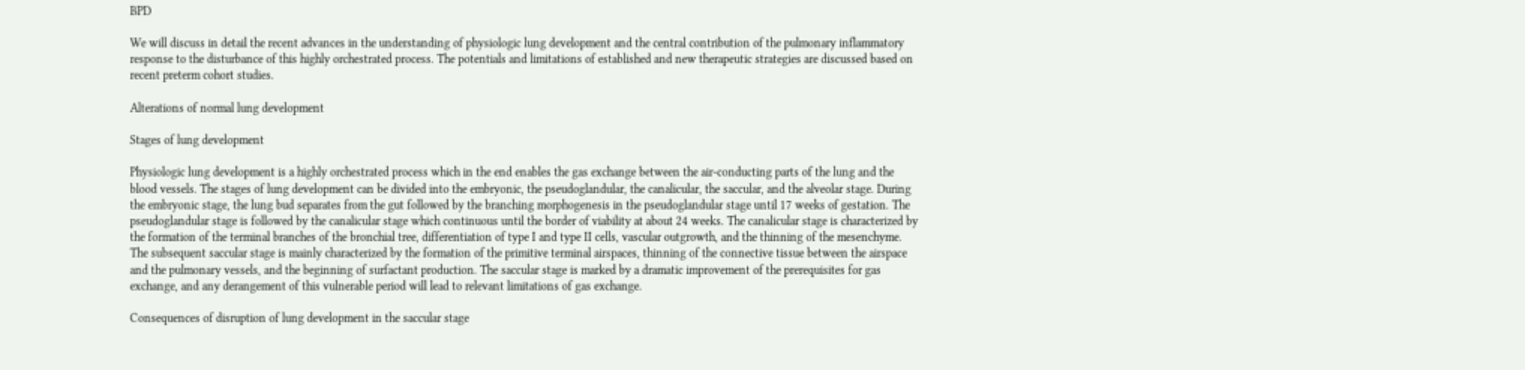BPD

We will discuss in detail the recent advances in the understanding of physiologic lung development and the central contribution of the pulmonary inflammatory response to the disturbance of this highly orchestrated process. The potentials and limitations of established and new therapeutic strategies are discussed based on recent preterm cohort studies.

Alterations of normal lung development

Stages of lung development

Physiologic lung development is a highly orchestrated process which in the end enables the gas exchange between the air-conducting parts of the lung and the blood vessels. The stages of lung development can be divided into the embryonic, the pseudoglandular, the canalicular, the saccular, and the alveolar stage. During the embryonic stage, the lung bud separates from the gut followed by the branching morphogenesis in the pseudoglandular stage until 17 weeks of gestation. The pseudoglandular stage is followed by the canalicular stage which continuous until the border of viability at about 24 weeks. The canalicular stage is characterized by the formation of the terminal branches of the bronchial tree, differentiation of type I and type II cells, vascular outgrowth, and the thinning of the mesenchyme. The subsequent saccular stage is mainly characterized by the formation of the primitive terminal airspaces, thinning of the connective tissue between the airspace and the pulmonary vessels, and the beginning of surfactant production. The saccular stage is marked by a dramatic improvement of the prerequisites for gas exchange, and any derangement of this vulnerable period will lead to relevant limitations of gas exchange.

Consequences of disruption of lung development in the saccular stage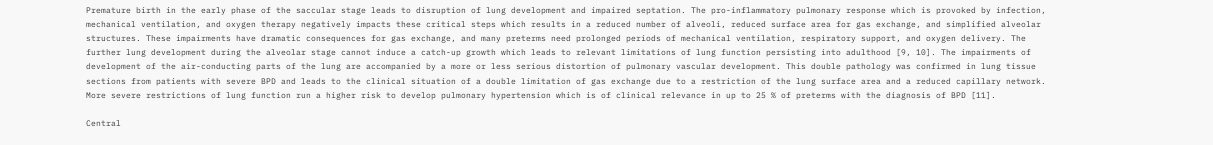Premature birth in the early phase of the saccular stage leads to disruption of lung development and impaired septation. The pro-inflammatory pulmonary response which is provoked by infection, mechanical ventilation, and oxygen therapy negatively impacts these critical steps which results in a reduced number of alveoli, reduced surface area for gas exchange, and simplified alveolar structures. These impairments have dramatic consequences for gas exchange, and many preterms need prolonged periods of mechanical ventilation, respiratory support, and oxygen delivery. The further lung development during the alveolar stage cannot induce a catch-up growth which leads to relevant limitations of lung function persisting into adulthood [9, 10]. The impairments of development of the air-conducting parts of the lung are accompanied by a more or less serious distortion of pulmonary vascular development. This double pathology was confirmed in lung tissue sections from patients with severe BPD and leads to the clinical situation of a double limitation of gas exchange due to a restriction of the lung surface area and a reduced capillary network. More severe restrictions of lung function run a higher risk to develop pulmonary hypertension which is of clinical relevance in up to 25 % of preterms with the diagnosis of BPD [11].

Central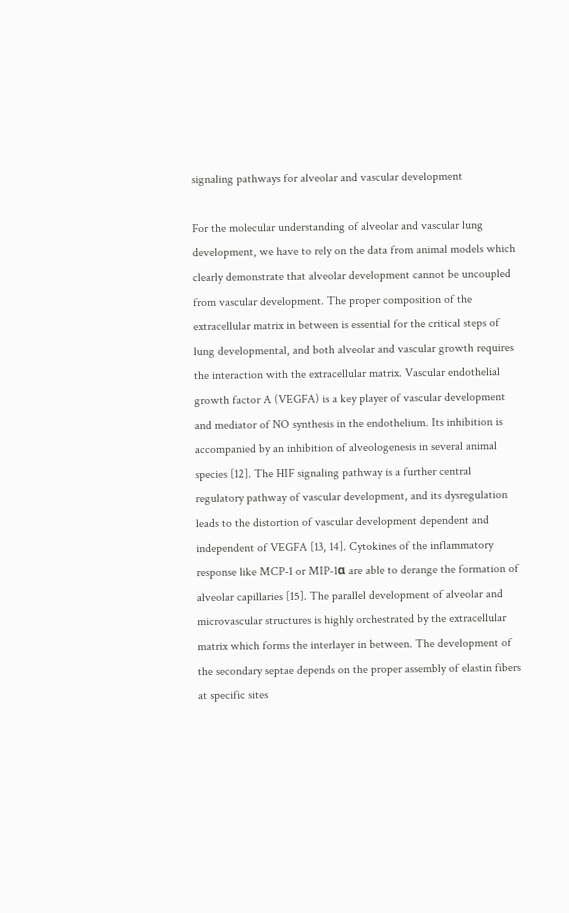signaling pathways for alveolar and vascular development

For the molecular understanding of alveolar and vascular lung development, we have to rely on the data from animal models which clearly demonstrate that alveolar development cannot be uncoupled from vascular development. The proper composition of the extracellular matrix in between is essential for the critical steps of lung developmental, and both alveolar and vascular growth requires the interaction with the extracellular matrix. Vascular endothelial growth factor A (VEGFA) is a key player of vascular development and mediator of NO synthesis in the endothelium. Its inhibition is accompanied by an inhibition of alveologenesis in several animal species [12]. The HIF signaling pathway is a further central regulatory pathway of vascular development, and its dysregulation leads to the distortion of vascular development dependent and independent of VEGFA [13, 14]. Cytokines of the inflammatory response like MCP-1 or MIP-1α are able to derange the formation of alveolar capillaries [15]. The parallel development of alveolar and microvascular structures is highly orchestrated by the extracellular matrix which forms the interlayer in between. The development of the secondary septae depends on the proper assembly of elastin fibers at specific sites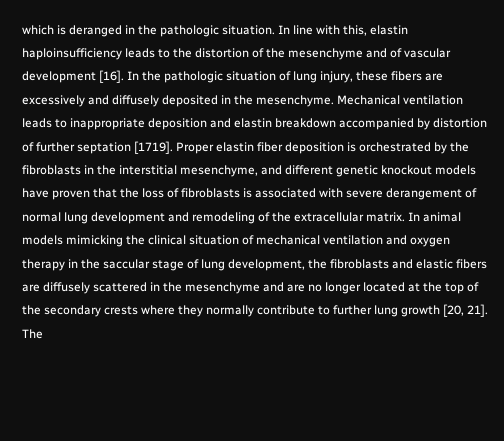which is deranged in the pathologic situation. In line with this, elastin haploinsufficiency leads to the distortion of the mesenchyme and of vascular development [16]. In the pathologic situation of lung injury, these fibers are excessively and diffusely deposited in the mesenchyme. Mechanical ventilation leads to inappropriate deposition and elastin breakdown accompanied by distortion of further septation [1719]. Proper elastin fiber deposition is orchestrated by the fibroblasts in the interstitial mesenchyme, and different genetic knockout models have proven that the loss of fibroblasts is associated with severe derangement of normal lung development and remodeling of the extracellular matrix. In animal models mimicking the clinical situation of mechanical ventilation and oxygen therapy in the saccular stage of lung development, the fibroblasts and elastic fibers are diffusely scattered in the mesenchyme and are no longer located at the top of the secondary crests where they normally contribute to further lung growth [20, 21]. The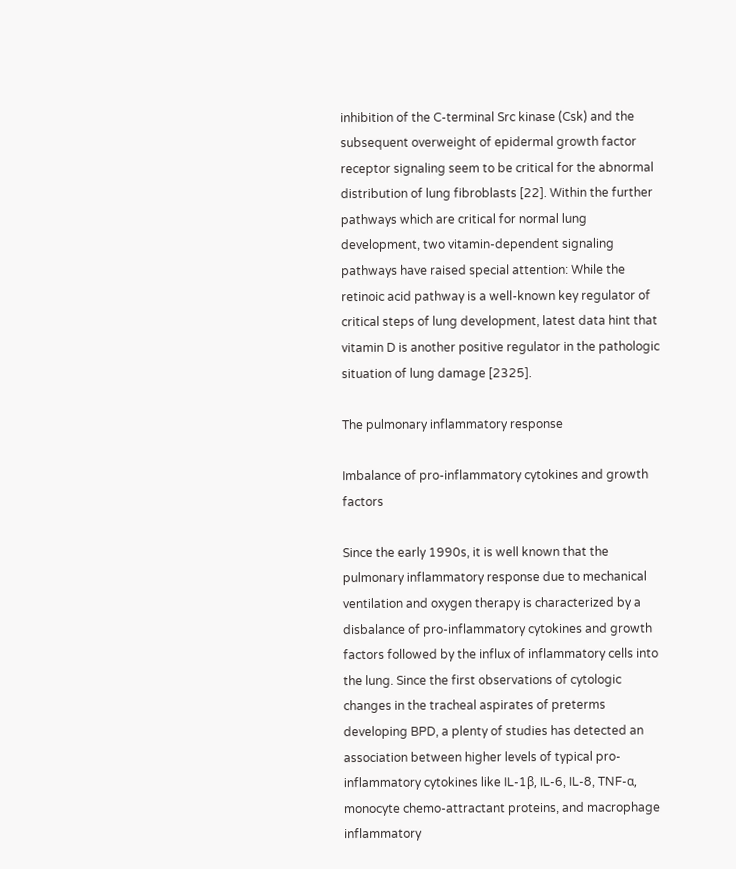inhibition of the C-terminal Src kinase (Csk) and the subsequent overweight of epidermal growth factor receptor signaling seem to be critical for the abnormal distribution of lung fibroblasts [22]. Within the further pathways which are critical for normal lung development, two vitamin-dependent signaling pathways have raised special attention: While the retinoic acid pathway is a well-known key regulator of critical steps of lung development, latest data hint that vitamin D is another positive regulator in the pathologic situation of lung damage [2325].

The pulmonary inflammatory response

Imbalance of pro-inflammatory cytokines and growth factors

Since the early 1990s, it is well known that the pulmonary inflammatory response due to mechanical ventilation and oxygen therapy is characterized by a disbalance of pro-inflammatory cytokines and growth factors followed by the influx of inflammatory cells into the lung. Since the first observations of cytologic changes in the tracheal aspirates of preterms developing BPD, a plenty of studies has detected an association between higher levels of typical pro-inflammatory cytokines like IL-1β, IL-6, IL-8, TNF-α, monocyte chemo-attractant proteins, and macrophage inflammatory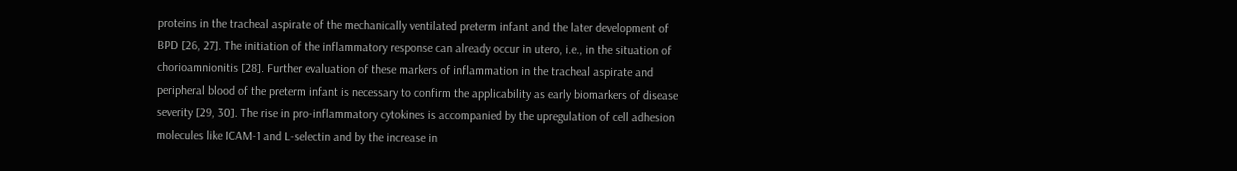proteins in the tracheal aspirate of the mechanically ventilated preterm infant and the later development of BPD [26, 27]. The initiation of the inflammatory response can already occur in utero, i.e., in the situation of chorioamnionitis [28]. Further evaluation of these markers of inflammation in the tracheal aspirate and peripheral blood of the preterm infant is necessary to confirm the applicability as early biomarkers of disease severity [29, 30]. The rise in pro-inflammatory cytokines is accompanied by the upregulation of cell adhesion molecules like ICAM-1 and L-selectin and by the increase in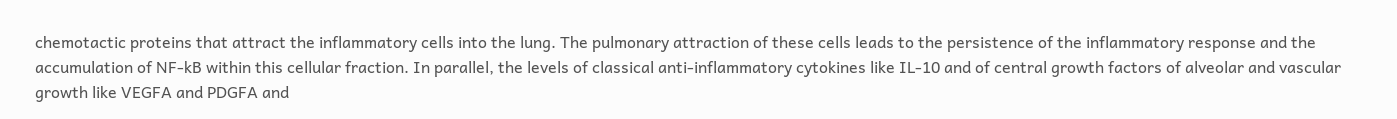chemotactic proteins that attract the inflammatory cells into the lung. The pulmonary attraction of these cells leads to the persistence of the inflammatory response and the accumulation of NF-kB within this cellular fraction. In parallel, the levels of classical anti-inflammatory cytokines like IL-10 and of central growth factors of alveolar and vascular growth like VEGFA and PDGFA and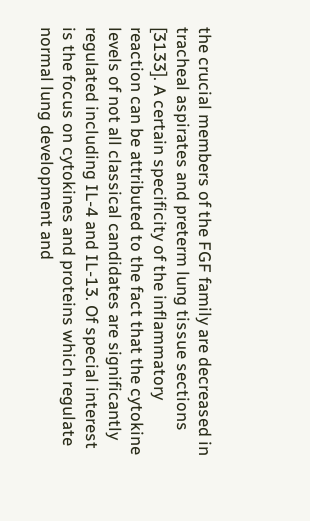the crucial members of the FGF family are decreased in tracheal aspirates and preterm lung tissue sections [3133]. A certain specificity of the inflammatory reaction can be attributed to the fact that the cytokine levels of not all classical candidates are significantly regulated including IL-4 and IL-13. Of special interest is the focus on cytokines and proteins which regulate normal lung development and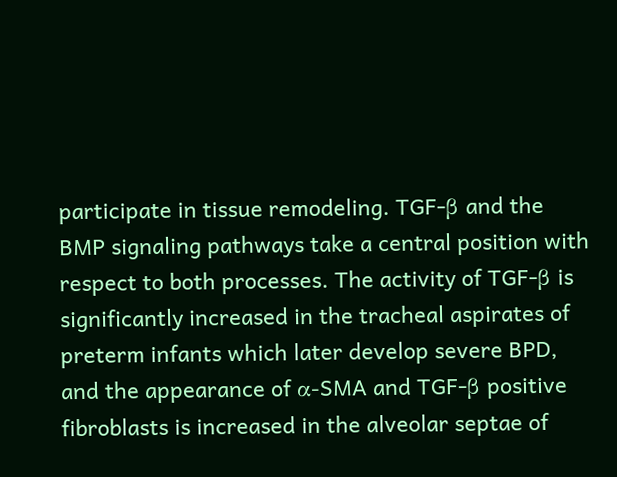participate in tissue remodeling. TGF-β and the BMP signaling pathways take a central position with respect to both processes. The activity of TGF-β is significantly increased in the tracheal aspirates of preterm infants which later develop severe BPD, and the appearance of α-SMA and TGF-β positive fibroblasts is increased in the alveolar septae of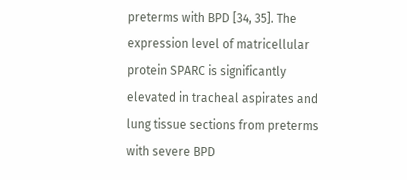preterms with BPD [34, 35]. The expression level of matricellular protein SPARC is significantly elevated in tracheal aspirates and lung tissue sections from preterms with severe BPD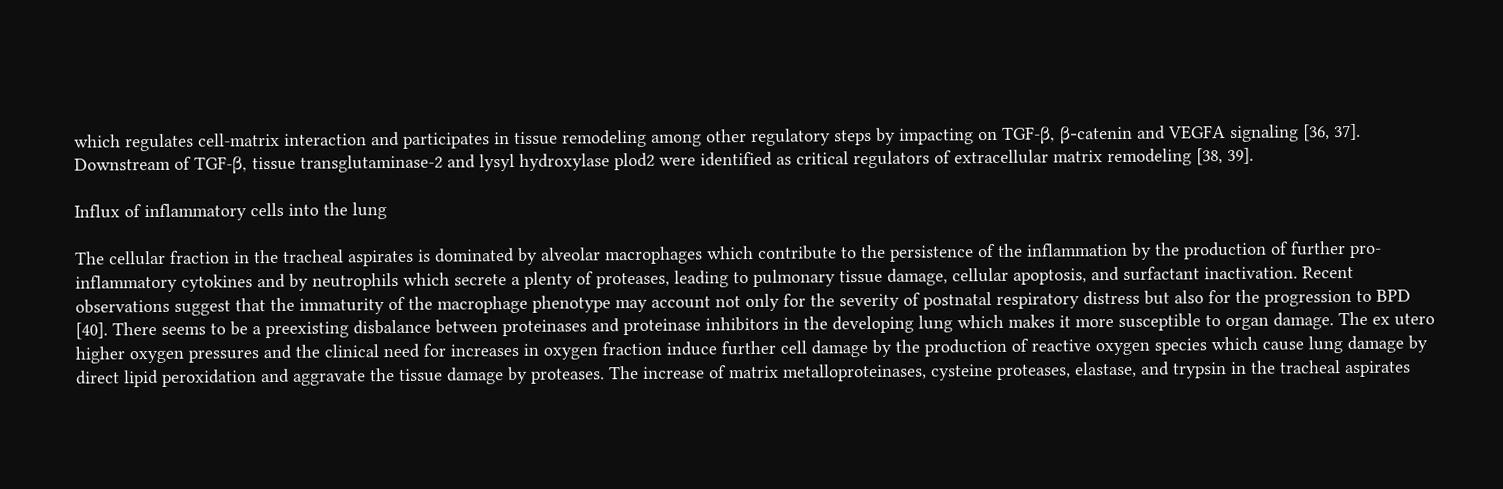which regulates cell-matrix interaction and participates in tissue remodeling among other regulatory steps by impacting on TGF-β, β-catenin and VEGFA signaling [36, 37]. Downstream of TGF-β, tissue transglutaminase-2 and lysyl hydroxylase plod2 were identified as critical regulators of extracellular matrix remodeling [38, 39].

Influx of inflammatory cells into the lung

The cellular fraction in the tracheal aspirates is dominated by alveolar macrophages which contribute to the persistence of the inflammation by the production of further pro-inflammatory cytokines and by neutrophils which secrete a plenty of proteases, leading to pulmonary tissue damage, cellular apoptosis, and surfactant inactivation. Recent observations suggest that the immaturity of the macrophage phenotype may account not only for the severity of postnatal respiratory distress but also for the progression to BPD [40]. There seems to be a preexisting disbalance between proteinases and proteinase inhibitors in the developing lung which makes it more susceptible to organ damage. The ex utero higher oxygen pressures and the clinical need for increases in oxygen fraction induce further cell damage by the production of reactive oxygen species which cause lung damage by direct lipid peroxidation and aggravate the tissue damage by proteases. The increase of matrix metalloproteinases, cysteine proteases, elastase, and trypsin in the tracheal aspirates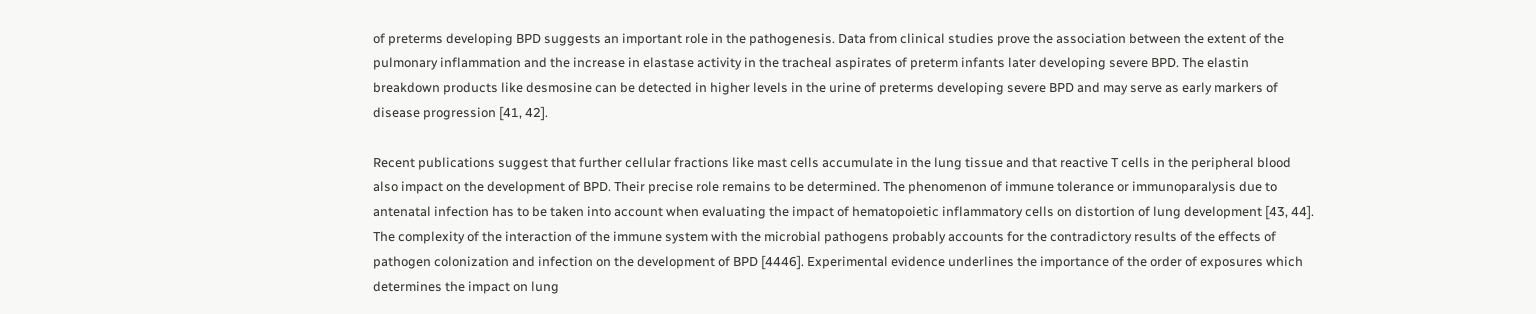of preterms developing BPD suggests an important role in the pathogenesis. Data from clinical studies prove the association between the extent of the pulmonary inflammation and the increase in elastase activity in the tracheal aspirates of preterm infants later developing severe BPD. The elastin breakdown products like desmosine can be detected in higher levels in the urine of preterms developing severe BPD and may serve as early markers of disease progression [41, 42].

Recent publications suggest that further cellular fractions like mast cells accumulate in the lung tissue and that reactive T cells in the peripheral blood also impact on the development of BPD. Their precise role remains to be determined. The phenomenon of immune tolerance or immunoparalysis due to antenatal infection has to be taken into account when evaluating the impact of hematopoietic inflammatory cells on distortion of lung development [43, 44]. The complexity of the interaction of the immune system with the microbial pathogens probably accounts for the contradictory results of the effects of pathogen colonization and infection on the development of BPD [4446]. Experimental evidence underlines the importance of the order of exposures which determines the impact on lung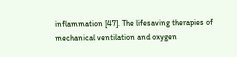inflammation [47]. The lifesaving therapies of mechanical ventilation and oxygen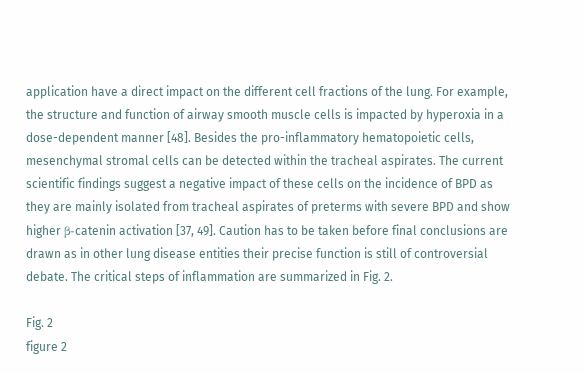application have a direct impact on the different cell fractions of the lung. For example, the structure and function of airway smooth muscle cells is impacted by hyperoxia in a dose-dependent manner [48]. Besides the pro-inflammatory hematopoietic cells, mesenchymal stromal cells can be detected within the tracheal aspirates. The current scientific findings suggest a negative impact of these cells on the incidence of BPD as they are mainly isolated from tracheal aspirates of preterms with severe BPD and show higher β-catenin activation [37, 49]. Caution has to be taken before final conclusions are drawn as in other lung disease entities their precise function is still of controversial debate. The critical steps of inflammation are summarized in Fig. 2.

Fig. 2
figure 2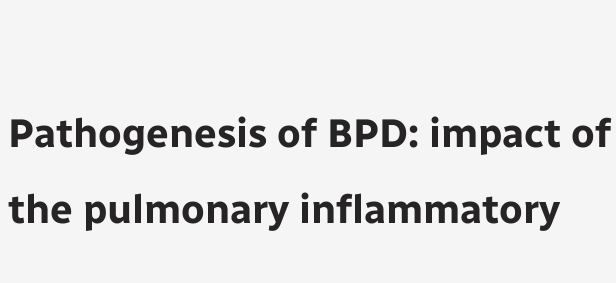Pathogenesis of BPD: impact of the pulmonary inflammatory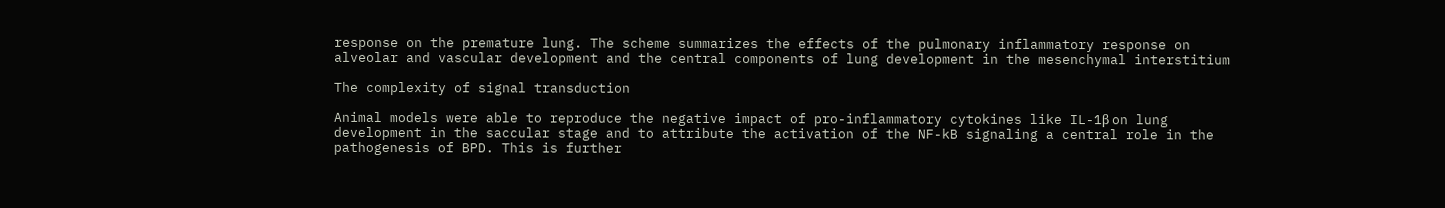response on the premature lung. The scheme summarizes the effects of the pulmonary inflammatory response on alveolar and vascular development and the central components of lung development in the mesenchymal interstitium

The complexity of signal transduction

Animal models were able to reproduce the negative impact of pro-inflammatory cytokines like IL-1β on lung development in the saccular stage and to attribute the activation of the NF-kB signaling a central role in the pathogenesis of BPD. This is further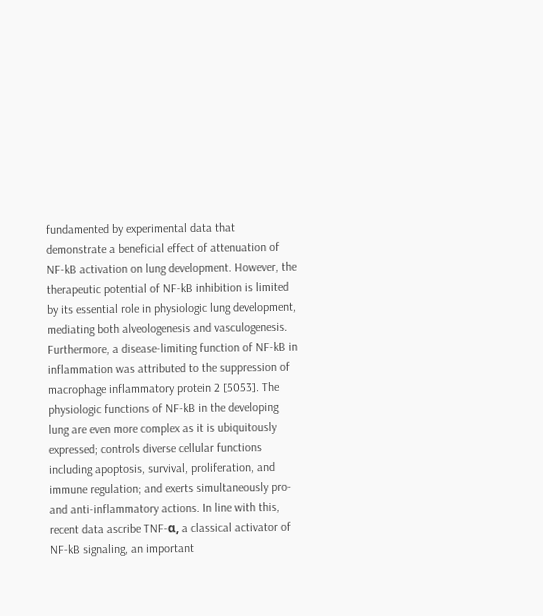fundamented by experimental data that demonstrate a beneficial effect of attenuation of NF-kB activation on lung development. However, the therapeutic potential of NF-kB inhibition is limited by its essential role in physiologic lung development, mediating both alveologenesis and vasculogenesis. Furthermore, a disease-limiting function of NF-kB in inflammation was attributed to the suppression of macrophage inflammatory protein 2 [5053]. The physiologic functions of NF-kB in the developing lung are even more complex as it is ubiquitously expressed; controls diverse cellular functions including apoptosis, survival, proliferation, and immune regulation; and exerts simultaneously pro- and anti-inflammatory actions. In line with this, recent data ascribe TNF-α, a classical activator of NF-kB signaling, an important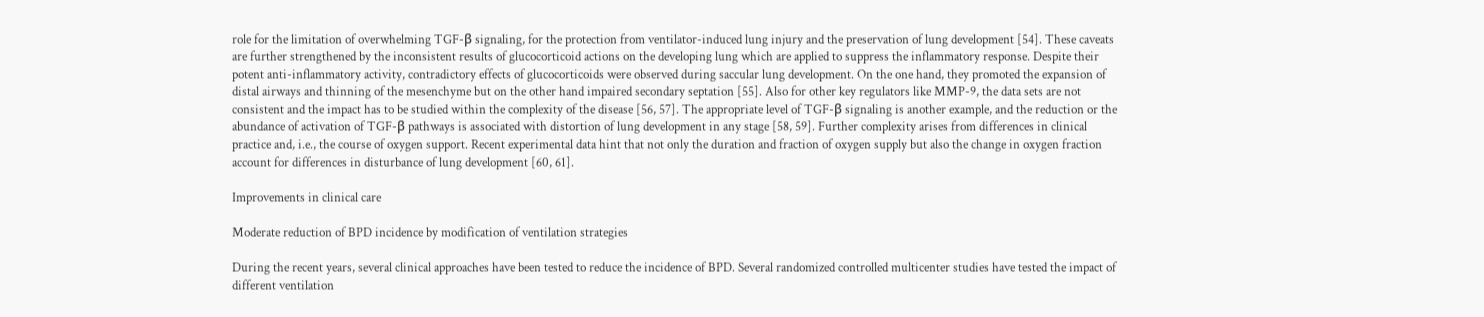role for the limitation of overwhelming TGF-β signaling, for the protection from ventilator-induced lung injury and the preservation of lung development [54]. These caveats are further strengthened by the inconsistent results of glucocorticoid actions on the developing lung which are applied to suppress the inflammatory response. Despite their potent anti-inflammatory activity, contradictory effects of glucocorticoids were observed during saccular lung development. On the one hand, they promoted the expansion of distal airways and thinning of the mesenchyme but on the other hand impaired secondary septation [55]. Also for other key regulators like MMP-9, the data sets are not consistent and the impact has to be studied within the complexity of the disease [56, 57]. The appropriate level of TGF-β signaling is another example, and the reduction or the abundance of activation of TGF-β pathways is associated with distortion of lung development in any stage [58, 59]. Further complexity arises from differences in clinical practice and, i.e., the course of oxygen support. Recent experimental data hint that not only the duration and fraction of oxygen supply but also the change in oxygen fraction account for differences in disturbance of lung development [60, 61].

Improvements in clinical care

Moderate reduction of BPD incidence by modification of ventilation strategies

During the recent years, several clinical approaches have been tested to reduce the incidence of BPD. Several randomized controlled multicenter studies have tested the impact of different ventilation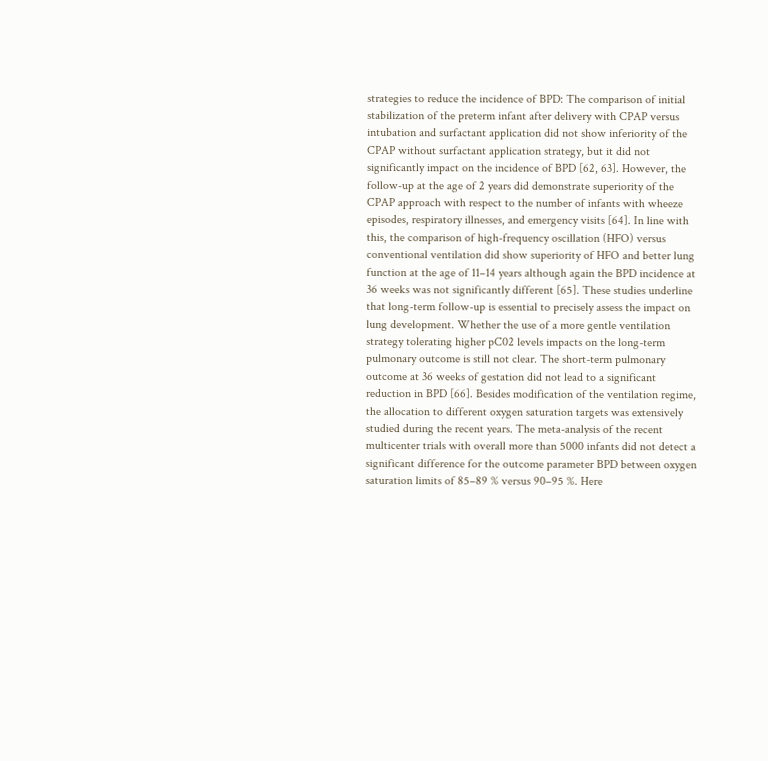strategies to reduce the incidence of BPD: The comparison of initial stabilization of the preterm infant after delivery with CPAP versus intubation and surfactant application did not show inferiority of the CPAP without surfactant application strategy, but it did not significantly impact on the incidence of BPD [62, 63]. However, the follow-up at the age of 2 years did demonstrate superiority of the CPAP approach with respect to the number of infants with wheeze episodes, respiratory illnesses, and emergency visits [64]. In line with this, the comparison of high-frequency oscillation (HFO) versus conventional ventilation did show superiority of HFO and better lung function at the age of 11–14 years although again the BPD incidence at 36 weeks was not significantly different [65]. These studies underline that long-term follow-up is essential to precisely assess the impact on lung development. Whether the use of a more gentle ventilation strategy tolerating higher pC02 levels impacts on the long-term pulmonary outcome is still not clear. The short-term pulmonary outcome at 36 weeks of gestation did not lead to a significant reduction in BPD [66]. Besides modification of the ventilation regime, the allocation to different oxygen saturation targets was extensively studied during the recent years. The meta-analysis of the recent multicenter trials with overall more than 5000 infants did not detect a significant difference for the outcome parameter BPD between oxygen saturation limits of 85–89 % versus 90–95 %. Here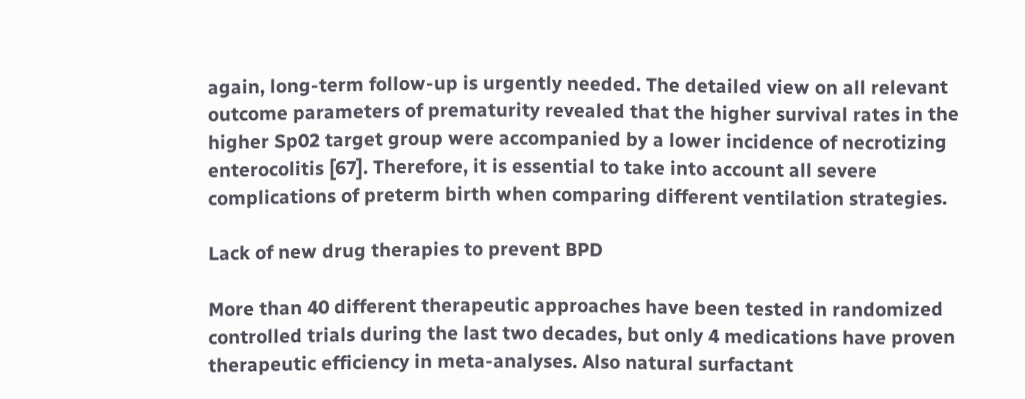again, long-term follow-up is urgently needed. The detailed view on all relevant outcome parameters of prematurity revealed that the higher survival rates in the higher Sp02 target group were accompanied by a lower incidence of necrotizing enterocolitis [67]. Therefore, it is essential to take into account all severe complications of preterm birth when comparing different ventilation strategies.

Lack of new drug therapies to prevent BPD

More than 40 different therapeutic approaches have been tested in randomized controlled trials during the last two decades, but only 4 medications have proven therapeutic efficiency in meta-analyses. Also natural surfactant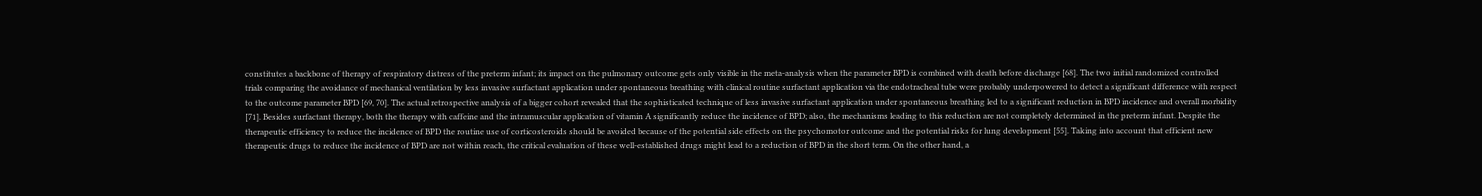constitutes a backbone of therapy of respiratory distress of the preterm infant; its impact on the pulmonary outcome gets only visible in the meta-analysis when the parameter BPD is combined with death before discharge [68]. The two initial randomized controlled trials comparing the avoidance of mechanical ventilation by less invasive surfactant application under spontaneous breathing with clinical routine surfactant application via the endotracheal tube were probably underpowered to detect a significant difference with respect to the outcome parameter BPD [69, 70]. The actual retrospective analysis of a bigger cohort revealed that the sophisticated technique of less invasive surfactant application under spontaneous breathing led to a significant reduction in BPD incidence and overall morbidity [71]. Besides surfactant therapy, both the therapy with caffeine and the intramuscular application of vitamin A significantly reduce the incidence of BPD; also, the mechanisms leading to this reduction are not completely determined in the preterm infant. Despite the therapeutic efficiency to reduce the incidence of BPD the routine use of corticosteroids should be avoided because of the potential side effects on the psychomotor outcome and the potential risks for lung development [55]. Taking into account that efficient new therapeutic drugs to reduce the incidence of BPD are not within reach, the critical evaluation of these well-established drugs might lead to a reduction of BPD in the short term. On the other hand, a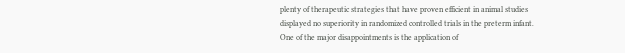plenty of therapeutic strategies that have proven efficient in animal studies displayed no superiority in randomized controlled trials in the preterm infant. One of the major disappointments is the application of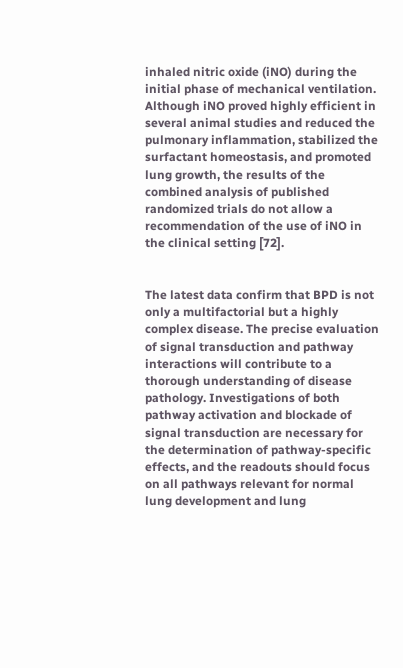inhaled nitric oxide (iNO) during the initial phase of mechanical ventilation. Although iNO proved highly efficient in several animal studies and reduced the pulmonary inflammation, stabilized the surfactant homeostasis, and promoted lung growth, the results of the combined analysis of published randomized trials do not allow a recommendation of the use of iNO in the clinical setting [72].


The latest data confirm that BPD is not only a multifactorial but a highly complex disease. The precise evaluation of signal transduction and pathway interactions will contribute to a thorough understanding of disease pathology. Investigations of both pathway activation and blockade of signal transduction are necessary for the determination of pathway-specific effects, and the readouts should focus on all pathways relevant for normal lung development and lung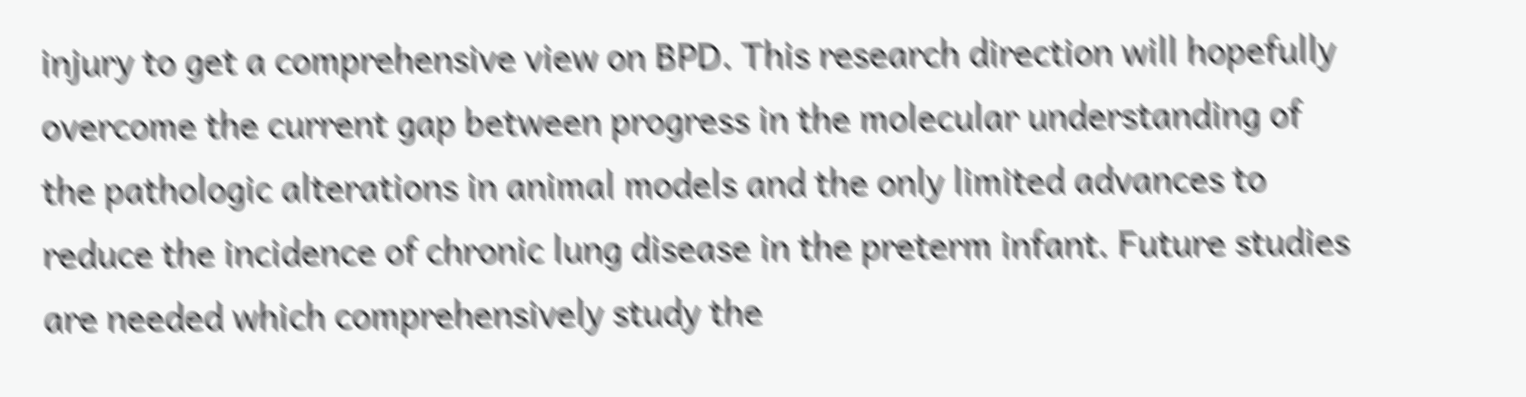injury to get a comprehensive view on BPD. This research direction will hopefully overcome the current gap between progress in the molecular understanding of the pathologic alterations in animal models and the only limited advances to reduce the incidence of chronic lung disease in the preterm infant. Future studies are needed which comprehensively study the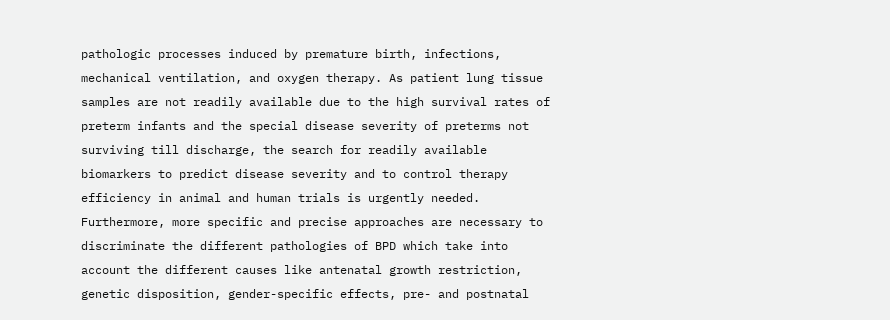pathologic processes induced by premature birth, infections, mechanical ventilation, and oxygen therapy. As patient lung tissue samples are not readily available due to the high survival rates of preterm infants and the special disease severity of preterms not surviving till discharge, the search for readily available biomarkers to predict disease severity and to control therapy efficiency in animal and human trials is urgently needed. Furthermore, more specific and precise approaches are necessary to discriminate the different pathologies of BPD which take into account the different causes like antenatal growth restriction, genetic disposition, gender-specific effects, pre- and postnatal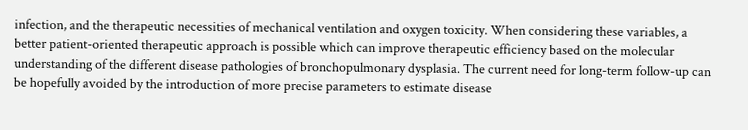infection, and the therapeutic necessities of mechanical ventilation and oxygen toxicity. When considering these variables, a better patient-oriented therapeutic approach is possible which can improve therapeutic efficiency based on the molecular understanding of the different disease pathologies of bronchopulmonary dysplasia. The current need for long-term follow-up can be hopefully avoided by the introduction of more precise parameters to estimate disease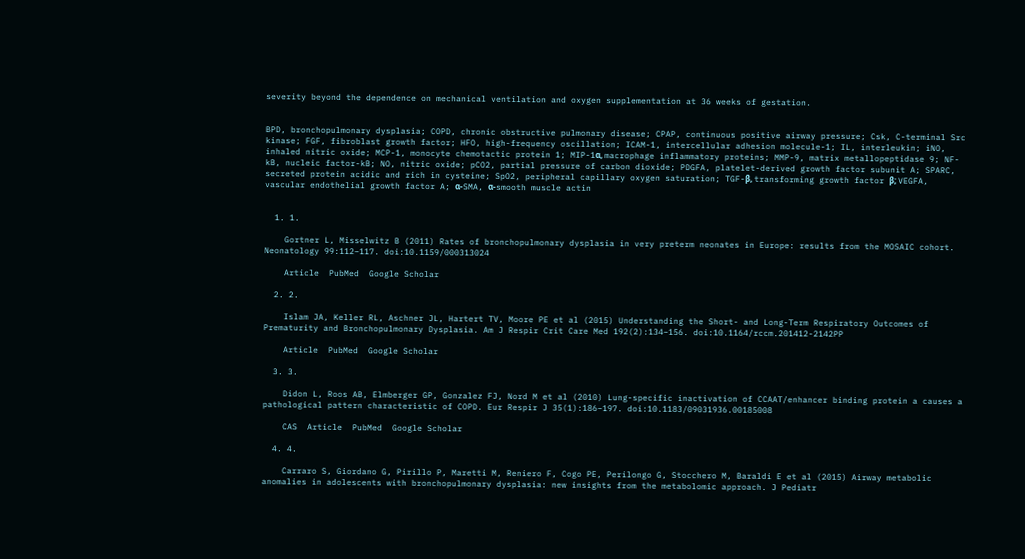severity beyond the dependence on mechanical ventilation and oxygen supplementation at 36 weeks of gestation.


BPD, bronchopulmonary dysplasia; COPD, chronic obstructive pulmonary disease; CPAP, continuous positive airway pressure; Csk, C-terminal Src kinase; FGF, fibroblast growth factor; HFO, high-frequency oscillation; ICAM-1, intercellular adhesion molecule-1; IL, interleukin; iNO, inhaled nitric oxide; MCP-1, monocyte chemotactic protein 1; MIP-1α, macrophage inflammatory proteins; MMP-9, matrix metallopeptidase 9; NF-kB, nucleic factor-kB; NO, nitric oxide; pCO2, partial pressure of carbon dioxide; PDGFA, platelet-derived growth factor subunit A; SPARC, secreted protein acidic and rich in cysteine; SpO2, peripheral capillary oxygen saturation; TGF-β, transforming growth factor β; VEGFA, vascular endothelial growth factor A; α-SMA, α-smooth muscle actin


  1. 1.

    Gortner L, Misselwitz B (2011) Rates of bronchopulmonary dysplasia in very preterm neonates in Europe: results from the MOSAIC cohort. Neonatology 99:112–117. doi:10.1159/000313024

    Article  PubMed  Google Scholar

  2. 2.

    Islam JA, Keller RL, Aschner JL, Hartert TV, Moore PE et al (2015) Understanding the Short- and Long-Term Respiratory Outcomes of Prematurity and Bronchopulmonary Dysplasia. Am J Respir Crit Care Med 192(2):134–156. doi:10.1164/rccm.201412-2142PP

    Article  PubMed  Google Scholar

  3. 3.

    Didon L, Roos AB, Elmberger GP, Gonzalez FJ, Nord M et al (2010) Lung-specific inactivation of CCAAT/enhancer binding protein a causes a pathological pattern characteristic of COPD. Eur Respir J 35(1):186–197. doi:10.1183/09031936.00185008

    CAS  Article  PubMed  Google Scholar

  4. 4.

    Carraro S, Giordano G, Pirillo P, Maretti M, Reniero F, Cogo PE, Perilongo G, Stocchero M, Baraldi E et al (2015) Airway metabolic anomalies in adolescents with bronchopulmonary dysplasia: new insights from the metabolomic approach. J Pediatr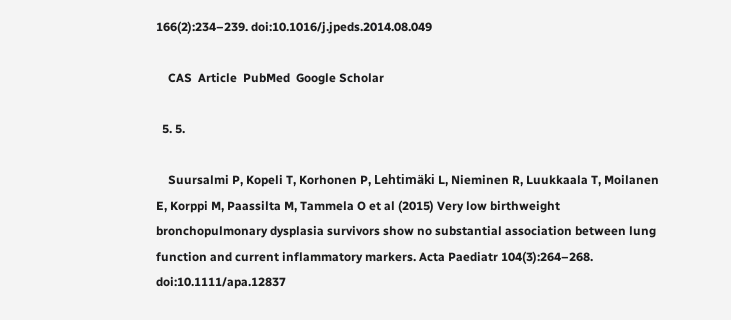166(2):234–239. doi:10.1016/j.jpeds.2014.08.049

    CAS  Article  PubMed  Google Scholar

  5. 5.

    Suursalmi P, Kopeli T, Korhonen P, Lehtimäki L, Nieminen R, Luukkaala T, Moilanen E, Korppi M, Paassilta M, Tammela O et al (2015) Very low birthweight bronchopulmonary dysplasia survivors show no substantial association between lung function and current inflammatory markers. Acta Paediatr 104(3):264–268. doi:10.1111/apa.12837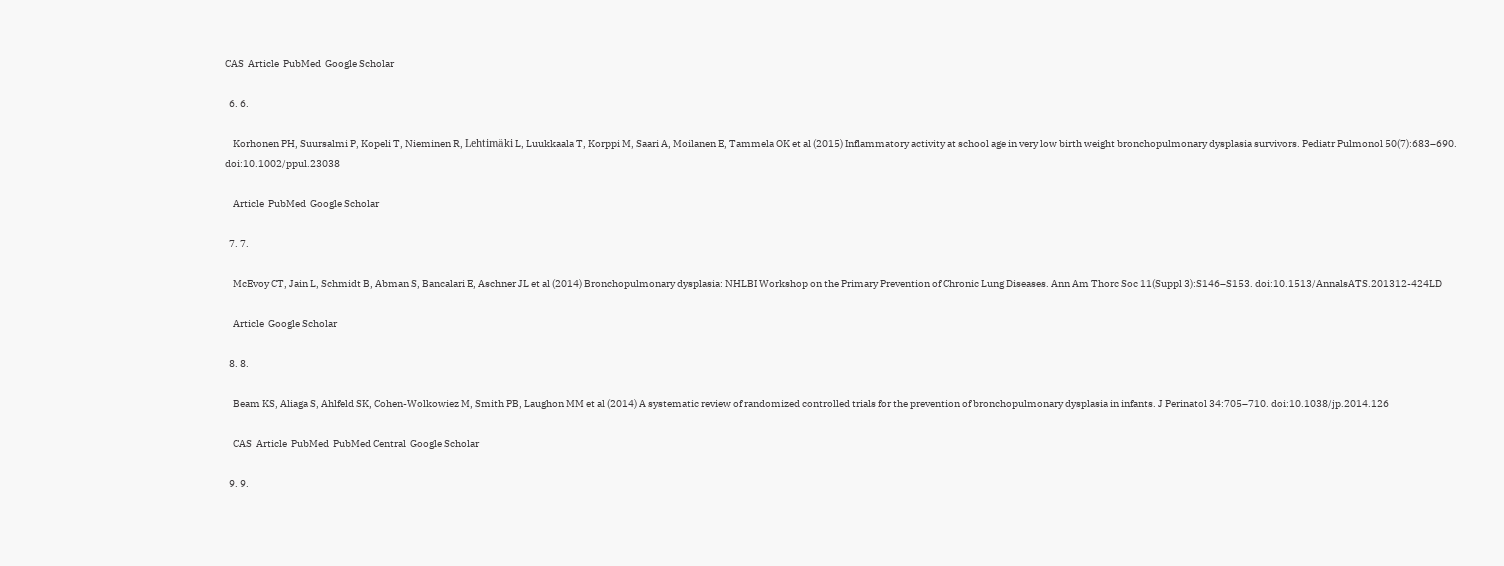CAS  Article  PubMed  Google Scholar

  6. 6.

    Korhonen PH, Suursalmi P, Kopeli T, Nieminen R, Lehtimäki L, Luukkaala T, Korppi M, Saari A, Moilanen E, Tammela OK et al (2015) Inflammatory activity at school age in very low birth weight bronchopulmonary dysplasia survivors. Pediatr Pulmonol 50(7):683–690. doi:10.1002/ppul.23038

    Article  PubMed  Google Scholar

  7. 7.

    McEvoy CT, Jain L, Schmidt B, Abman S, Bancalari E, Aschner JL et al (2014) Bronchopulmonary dysplasia: NHLBI Workshop on the Primary Prevention of Chronic Lung Diseases. Ann Am Thorc Soc 11(Suppl 3):S146–S153. doi:10.1513/AnnalsATS.201312-424LD

    Article  Google Scholar

  8. 8.

    Beam KS, Aliaga S, Ahlfeld SK, Cohen-Wolkowiez M, Smith PB, Laughon MM et al (2014) A systematic review of randomized controlled trials for the prevention of bronchopulmonary dysplasia in infants. J Perinatol 34:705–710. doi:10.1038/jp.2014.126

    CAS  Article  PubMed  PubMed Central  Google Scholar

  9. 9.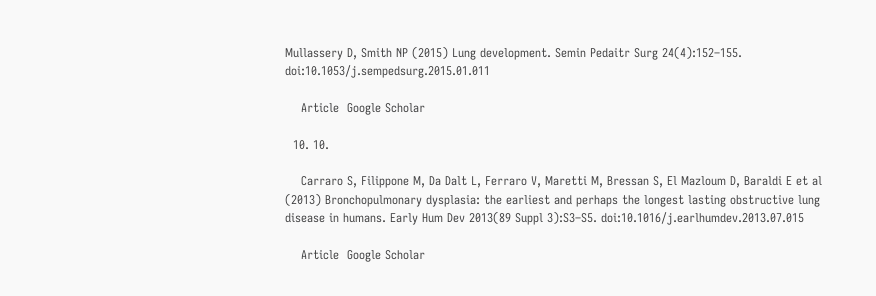Mullassery D, Smith NP (2015) Lung development. Semin Pedaitr Surg 24(4):152–155. doi:10.1053/j.sempedsurg.2015.01.011

    Article  Google Scholar

  10. 10.

    Carraro S, Filippone M, Da Dalt L, Ferraro V, Maretti M, Bressan S, El Mazloum D, Baraldi E et al (2013) Bronchopulmonary dysplasia: the earliest and perhaps the longest lasting obstructive lung disease in humans. Early Hum Dev 2013(89 Suppl 3):S3–S5. doi:10.1016/j.earlhumdev.2013.07.015

    Article  Google Scholar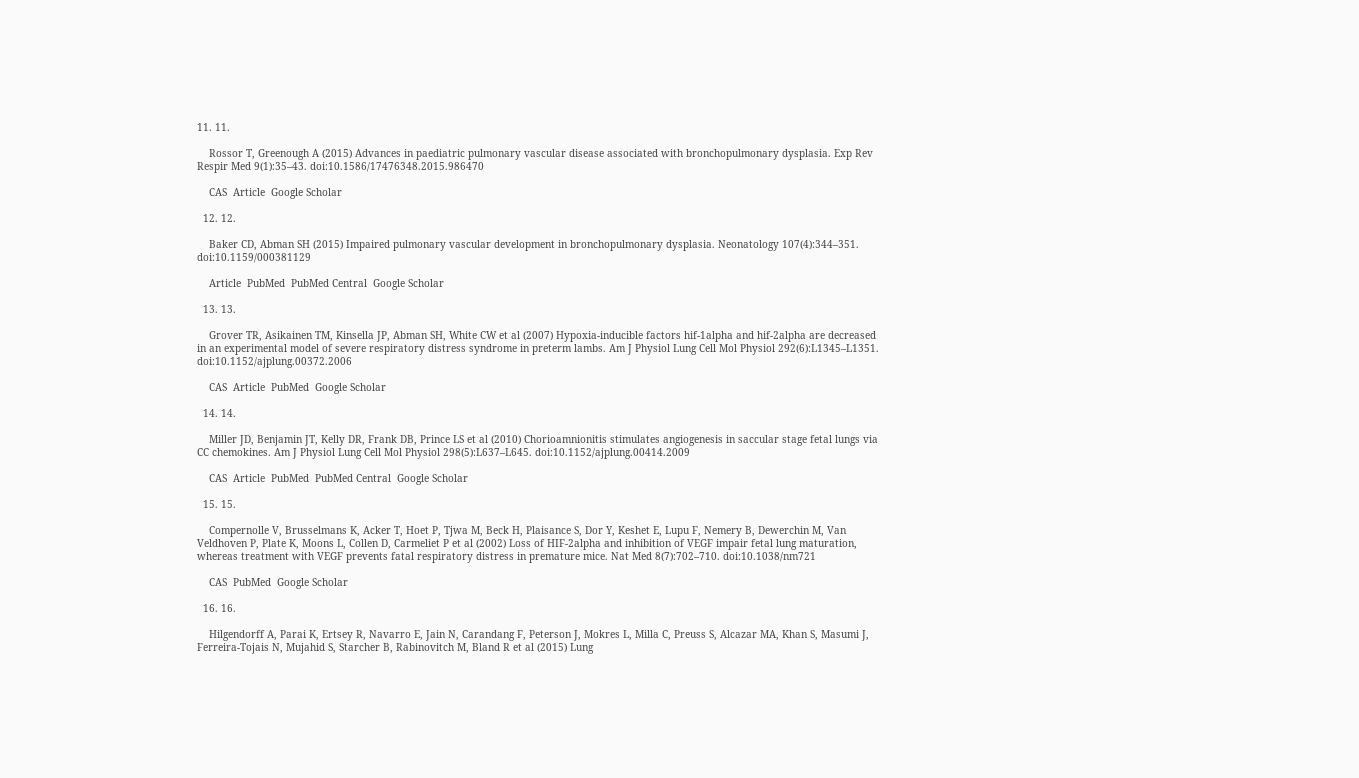11. 11.

    Rossor T, Greenough A (2015) Advances in paediatric pulmonary vascular disease associated with bronchopulmonary dysplasia. Exp Rev Respir Med 9(1):35–43. doi:10.1586/17476348.2015.986470

    CAS  Article  Google Scholar

  12. 12.

    Baker CD, Abman SH (2015) Impaired pulmonary vascular development in bronchopulmonary dysplasia. Neonatology 107(4):344–351. doi:10.1159/000381129

    Article  PubMed  PubMed Central  Google Scholar

  13. 13.

    Grover TR, Asikainen TM, Kinsella JP, Abman SH, White CW et al (2007) Hypoxia-inducible factors hif-1alpha and hif-2alpha are decreased in an experimental model of severe respiratory distress syndrome in preterm lambs. Am J Physiol Lung Cell Mol Physiol 292(6):L1345–L1351. doi:10.1152/ajplung.00372.2006

    CAS  Article  PubMed  Google Scholar

  14. 14.

    Miller JD, Benjamin JT, Kelly DR, Frank DB, Prince LS et al (2010) Chorioamnionitis stimulates angiogenesis in saccular stage fetal lungs via CC chemokines. Am J Physiol Lung Cell Mol Physiol 298(5):L637–L645. doi:10.1152/ajplung.00414.2009

    CAS  Article  PubMed  PubMed Central  Google Scholar

  15. 15.

    Compernolle V, Brusselmans K, Acker T, Hoet P, Tjwa M, Beck H, Plaisance S, Dor Y, Keshet E, Lupu F, Nemery B, Dewerchin M, Van Veldhoven P, Plate K, Moons L, Collen D, Carmeliet P et al (2002) Loss of HIF-2alpha and inhibition of VEGF impair fetal lung maturation, whereas treatment with VEGF prevents fatal respiratory distress in premature mice. Nat Med 8(7):702–710. doi:10.1038/nm721

    CAS  PubMed  Google Scholar

  16. 16.

    Hilgendorff A, Parai K, Ertsey R, Navarro E, Jain N, Carandang F, Peterson J, Mokres L, Milla C, Preuss S, Alcazar MA, Khan S, Masumi J, Ferreira-Tojais N, Mujahid S, Starcher B, Rabinovitch M, Bland R et al (2015) Lung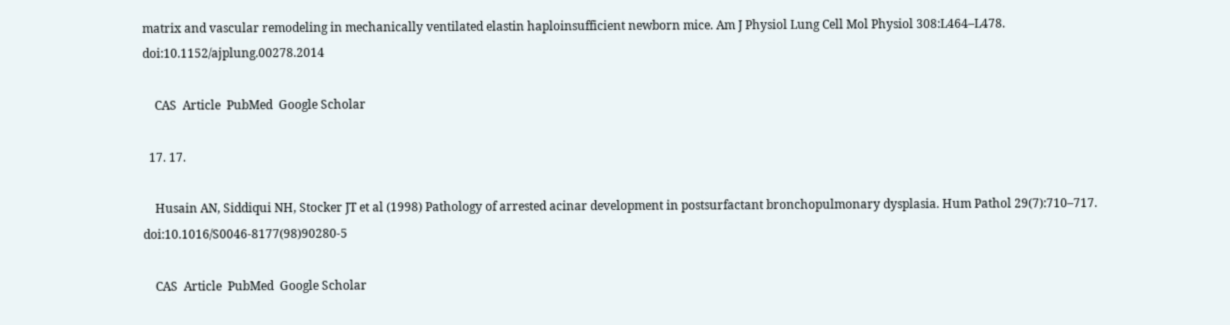matrix and vascular remodeling in mechanically ventilated elastin haploinsufficient newborn mice. Am J Physiol Lung Cell Mol Physiol 308:L464–L478. doi:10.1152/ajplung.00278.2014

    CAS  Article  PubMed  Google Scholar

  17. 17.

    Husain AN, Siddiqui NH, Stocker JT et al (1998) Pathology of arrested acinar development in postsurfactant bronchopulmonary dysplasia. Hum Pathol 29(7):710–717. doi:10.1016/S0046-8177(98)90280-5

    CAS  Article  PubMed  Google Scholar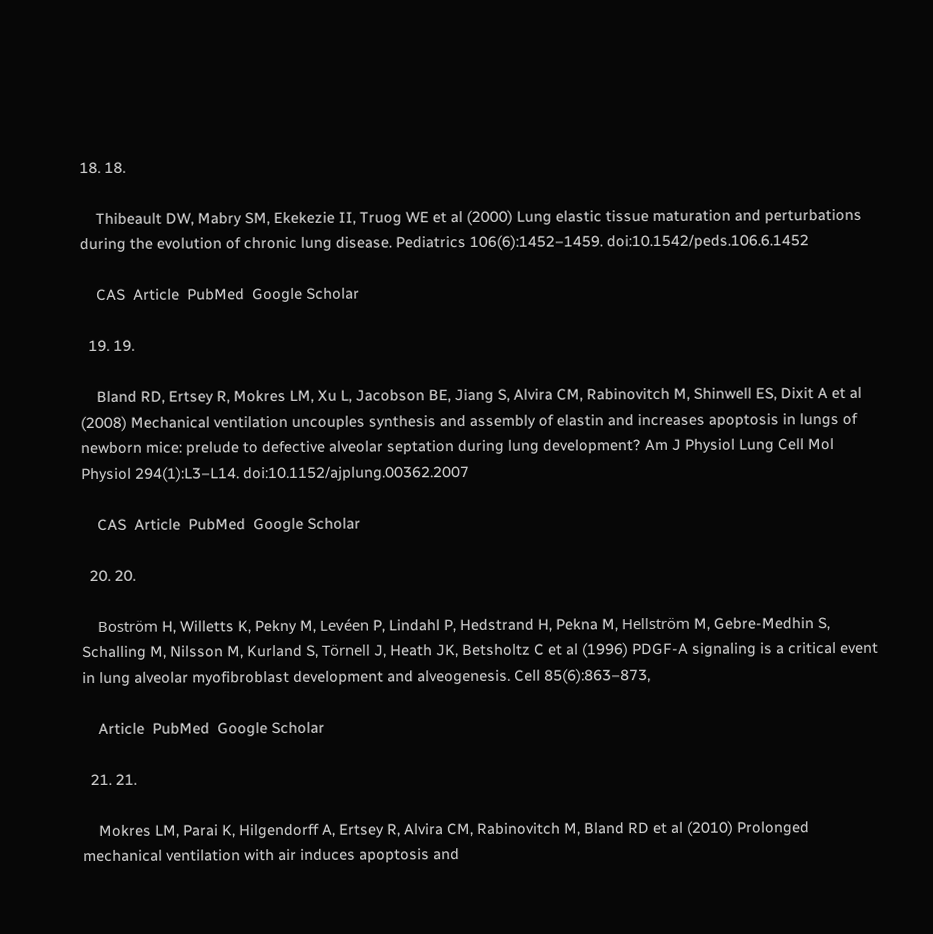18. 18.

    Thibeault DW, Mabry SM, Ekekezie II, Truog WE et al (2000) Lung elastic tissue maturation and perturbations during the evolution of chronic lung disease. Pediatrics 106(6):1452–1459. doi:10.1542/peds.106.6.1452

    CAS  Article  PubMed  Google Scholar

  19. 19.

    Bland RD, Ertsey R, Mokres LM, Xu L, Jacobson BE, Jiang S, Alvira CM, Rabinovitch M, Shinwell ES, Dixit A et al (2008) Mechanical ventilation uncouples synthesis and assembly of elastin and increases apoptosis in lungs of newborn mice: prelude to defective alveolar septation during lung development? Am J Physiol Lung Cell Mol Physiol 294(1):L3–L14. doi:10.1152/ajplung.00362.2007

    CAS  Article  PubMed  Google Scholar

  20. 20.

    Boström H, Willetts K, Pekny M, Levéen P, Lindahl P, Hedstrand H, Pekna M, Hellström M, Gebre-Medhin S, Schalling M, Nilsson M, Kurland S, Törnell J, Heath JK, Betsholtz C et al (1996) PDGF-A signaling is a critical event in lung alveolar myofibroblast development and alveogenesis. Cell 85(6):863–873,

    Article  PubMed  Google Scholar

  21. 21.

    Mokres LM, Parai K, Hilgendorff A, Ertsey R, Alvira CM, Rabinovitch M, Bland RD et al (2010) Prolonged mechanical ventilation with air induces apoptosis and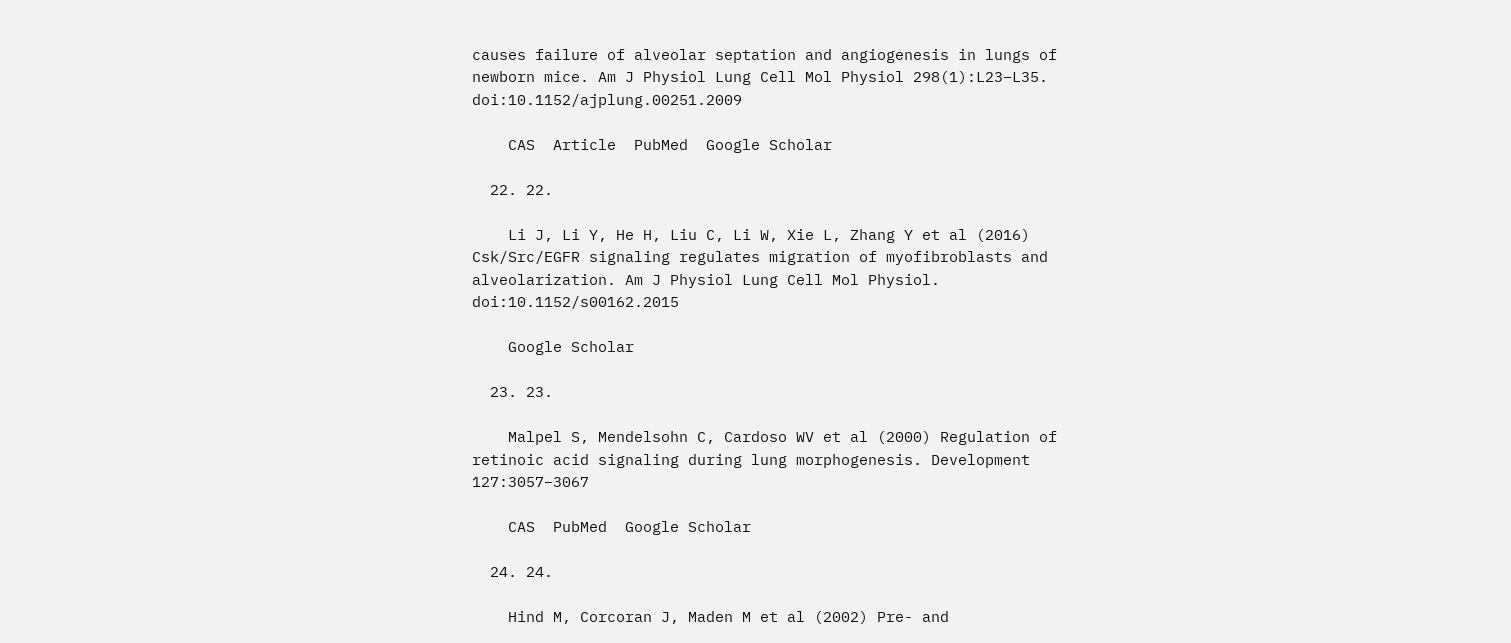causes failure of alveolar septation and angiogenesis in lungs of newborn mice. Am J Physiol Lung Cell Mol Physiol 298(1):L23–L35. doi:10.1152/ajplung.00251.2009

    CAS  Article  PubMed  Google Scholar

  22. 22.

    Li J, Li Y, He H, Liu C, Li W, Xie L, Zhang Y et al (2016) Csk/Src/EGFR signaling regulates migration of myofibroblasts and alveolarization. Am J Physiol Lung Cell Mol Physiol. doi:10.1152/s00162.2015

    Google Scholar

  23. 23.

    Malpel S, Mendelsohn C, Cardoso WV et al (2000) Regulation of retinoic acid signaling during lung morphogenesis. Development 127:3057–3067

    CAS  PubMed  Google Scholar

  24. 24.

    Hind M, Corcoran J, Maden M et al (2002) Pre- and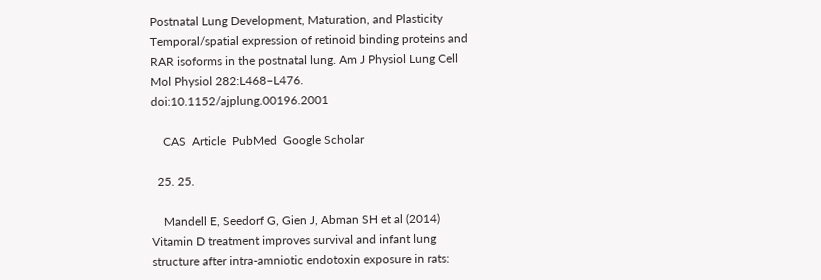Postnatal Lung Development, Maturation, and Plasticity Temporal/spatial expression of retinoid binding proteins and RAR isoforms in the postnatal lung. Am J Physiol Lung Cell Mol Physiol 282:L468–L476. doi:10.1152/ajplung.00196.2001

    CAS  Article  PubMed  Google Scholar

  25. 25.

    Mandell E, Seedorf G, Gien J, Abman SH et al (2014) Vitamin D treatment improves survival and infant lung structure after intra-amniotic endotoxin exposure in rats: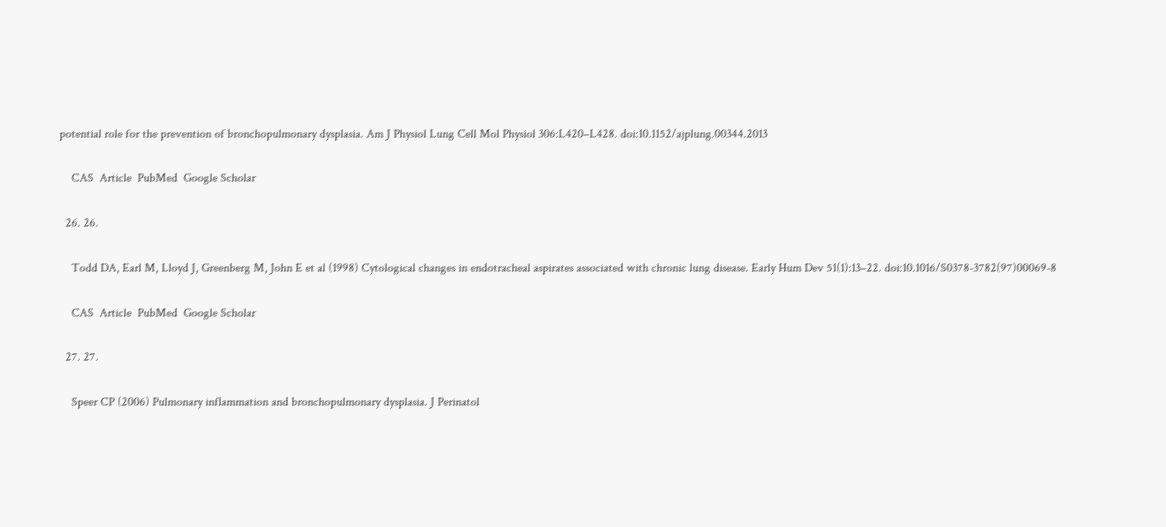potential role for the prevention of bronchopulmonary dysplasia. Am J Physiol Lung Cell Mol Physiol 306:L420–L428. doi:10.1152/ajplung.00344.2013

    CAS  Article  PubMed  Google Scholar

  26. 26.

    Todd DA, Earl M, Lloyd J, Greenberg M, John E et al (1998) Cytological changes in endotracheal aspirates associated with chronic lung disease. Early Hum Dev 51(1):13–22. doi:10.1016/S0378-3782(97)00069-8

    CAS  Article  PubMed  Google Scholar

  27. 27.

    Speer CP (2006) Pulmonary inflammation and bronchopulmonary dysplasia. J Perinatol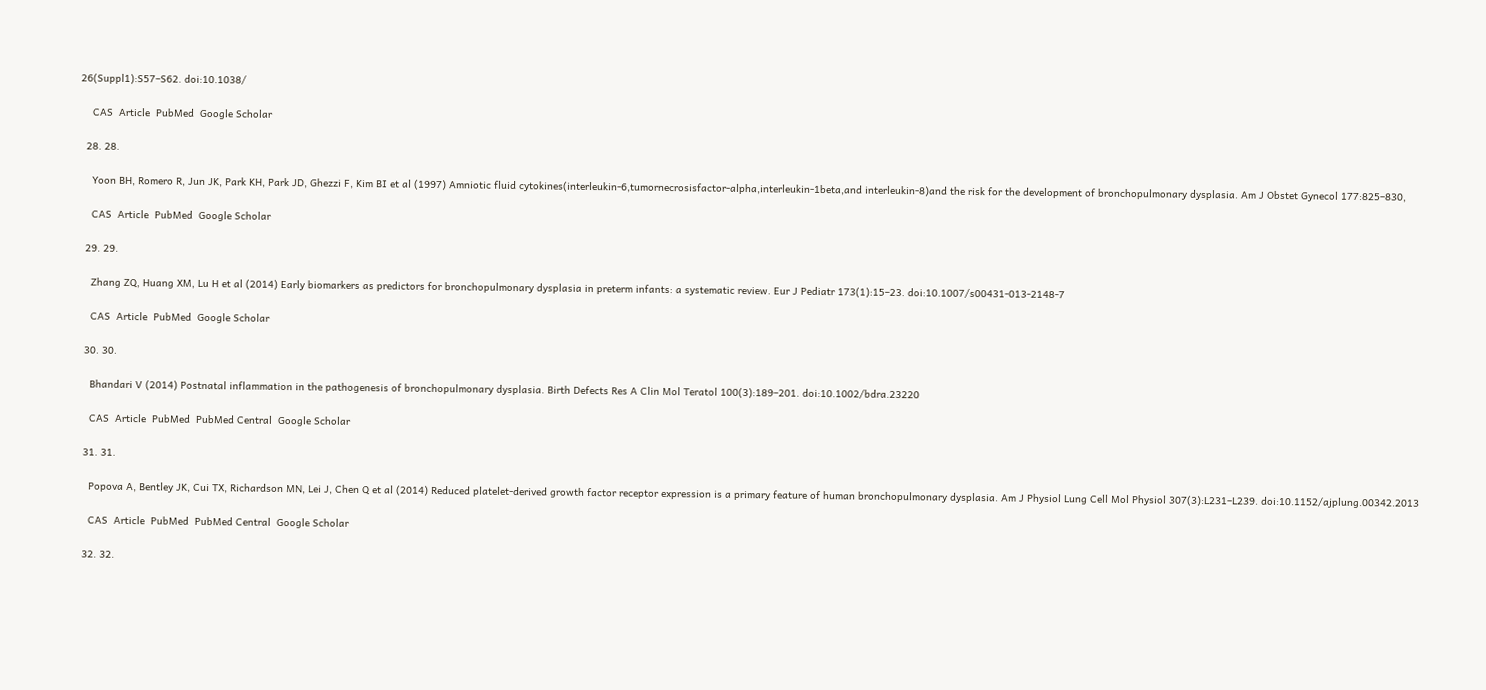26(Suppl1):S57–S62. doi:10.1038/

    CAS  Article  PubMed  Google Scholar

  28. 28.

    Yoon BH, Romero R, Jun JK, Park KH, Park JD, Ghezzi F, Kim BI et al (1997) Amniotic fluid cytokines(interleukin-6,tumornecrosisfactor-alpha,interleukin-1beta,and interleukin-8)and the risk for the development of bronchopulmonary dysplasia. Am J Obstet Gynecol 177:825–830,

    CAS  Article  PubMed  Google Scholar

  29. 29.

    Zhang ZQ, Huang XM, Lu H et al (2014) Early biomarkers as predictors for bronchopulmonary dysplasia in preterm infants: a systematic review. Eur J Pediatr 173(1):15–23. doi:10.1007/s00431-013-2148-7

    CAS  Article  PubMed  Google Scholar

  30. 30.

    Bhandari V (2014) Postnatal inflammation in the pathogenesis of bronchopulmonary dysplasia. Birth Defects Res A Clin Mol Teratol 100(3):189–201. doi:10.1002/bdra.23220

    CAS  Article  PubMed  PubMed Central  Google Scholar

  31. 31.

    Popova A, Bentley JK, Cui TX, Richardson MN, Lei J, Chen Q et al (2014) Reduced platelet-derived growth factor receptor expression is a primary feature of human bronchopulmonary dysplasia. Am J Physiol Lung Cell Mol Physiol 307(3):L231–L239. doi:10.1152/ajplung.00342.2013

    CAS  Article  PubMed  PubMed Central  Google Scholar

  32. 32.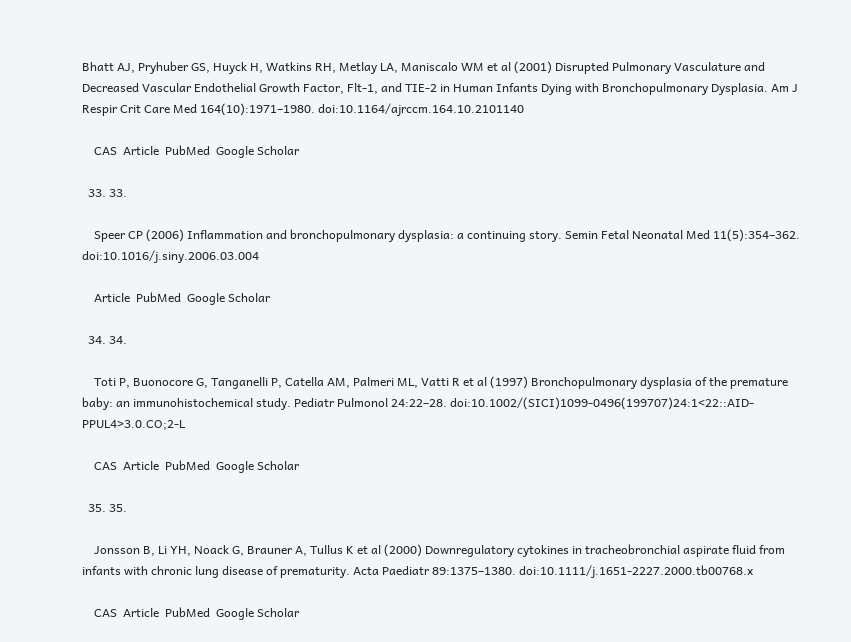Bhatt AJ, Pryhuber GS, Huyck H, Watkins RH, Metlay LA, Maniscalo WM et al (2001) Disrupted Pulmonary Vasculature and Decreased Vascular Endothelial Growth Factor, Flt-1, and TIE-2 in Human Infants Dying with Bronchopulmonary Dysplasia. Am J Respir Crit Care Med 164(10):1971–1980. doi:10.1164/ajrccm.164.10.2101140

    CAS  Article  PubMed  Google Scholar

  33. 33.

    Speer CP (2006) Inflammation and bronchopulmonary dysplasia: a continuing story. Semin Fetal Neonatal Med 11(5):354–362. doi:10.1016/j.siny.2006.03.004

    Article  PubMed  Google Scholar

  34. 34.

    Toti P, Buonocore G, Tanganelli P, Catella AM, Palmeri ML, Vatti R et al (1997) Bronchopulmonary dysplasia of the premature baby: an immunohistochemical study. Pediatr Pulmonol 24:22–28. doi:10.1002/(SICI)1099-0496(199707)24:1<22::AID-PPUL4>3.0.CO;2-L

    CAS  Article  PubMed  Google Scholar

  35. 35.

    Jonsson B, Li YH, Noack G, Brauner A, Tullus K et al (2000) Downregulatory cytokines in tracheobronchial aspirate fluid from infants with chronic lung disease of prematurity. Acta Paediatr 89:1375–1380. doi:10.1111/j.1651-2227.2000.tb00768.x

    CAS  Article  PubMed  Google Scholar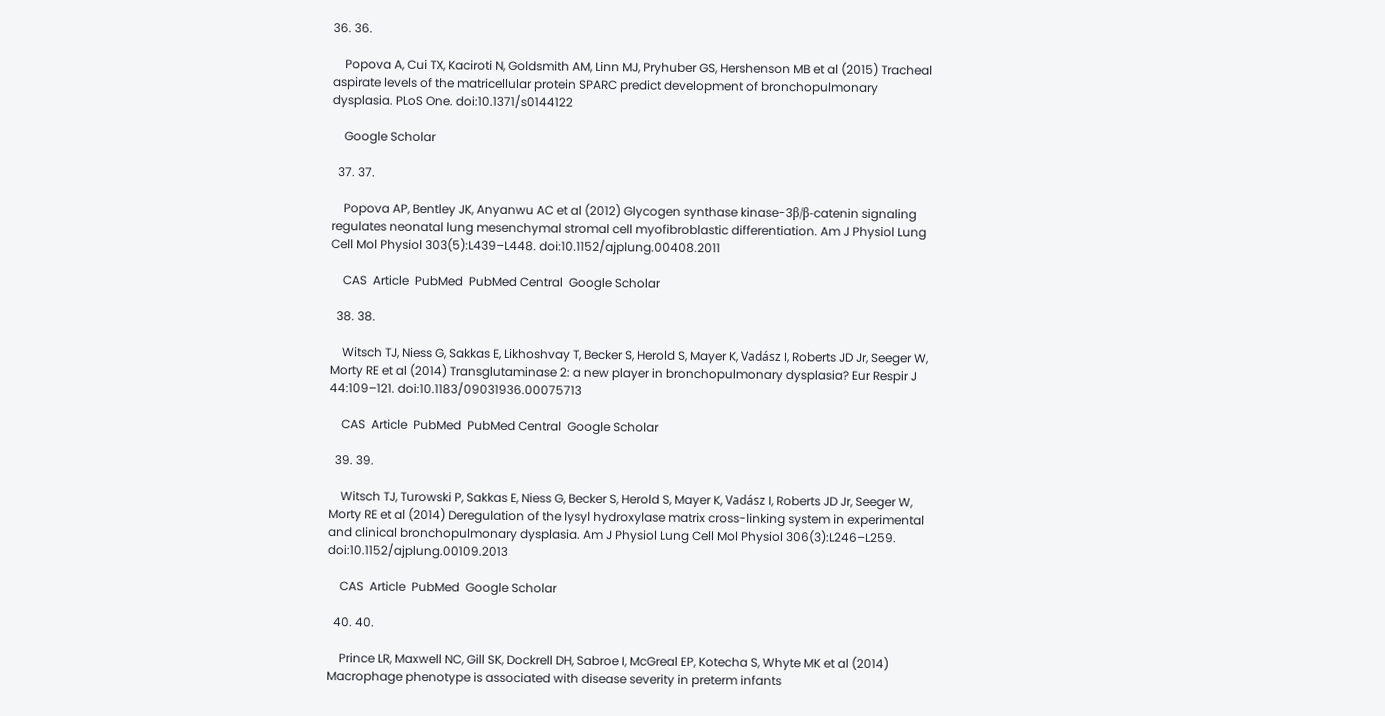36. 36.

    Popova A, Cui TX, Kaciroti N, Goldsmith AM, Linn MJ, Pryhuber GS, Hershenson MB et al (2015) Tracheal aspirate levels of the matricellular protein SPARC predict development of bronchopulmonary dysplasia. PLoS One. doi:10.1371/s0144122

    Google Scholar

  37. 37.

    Popova AP, Bentley JK, Anyanwu AC et al (2012) Glycogen synthase kinase-3β/β-catenin signaling regulates neonatal lung mesenchymal stromal cell myofibroblastic differentiation. Am J Physiol Lung Cell Mol Physiol 303(5):L439–L448. doi:10.1152/ajplung.00408.2011

    CAS  Article  PubMed  PubMed Central  Google Scholar

  38. 38.

    Witsch TJ, Niess G, Sakkas E, Likhoshvay T, Becker S, Herold S, Mayer K, Vadász I, Roberts JD Jr, Seeger W, Morty RE et al (2014) Transglutaminase 2: a new player in bronchopulmonary dysplasia? Eur Respir J 44:109–121. doi:10.1183/09031936.00075713

    CAS  Article  PubMed  PubMed Central  Google Scholar

  39. 39.

    Witsch TJ, Turowski P, Sakkas E, Niess G, Becker S, Herold S, Mayer K, Vadász I, Roberts JD Jr, Seeger W, Morty RE et al (2014) Deregulation of the lysyl hydroxylase matrix cross-linking system in experimental and clinical bronchopulmonary dysplasia. Am J Physiol Lung Cell Mol Physiol 306(3):L246–L259. doi:10.1152/ajplung.00109.2013

    CAS  Article  PubMed  Google Scholar

  40. 40.

    Prince LR, Maxwell NC, Gill SK, Dockrell DH, Sabroe I, McGreal EP, Kotecha S, Whyte MK et al (2014) Macrophage phenotype is associated with disease severity in preterm infants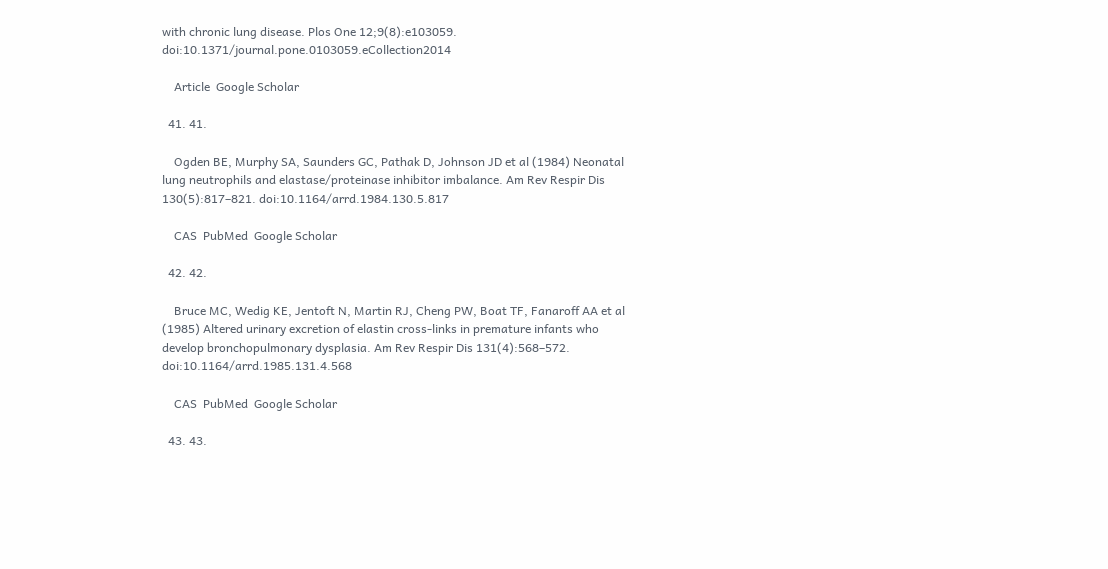with chronic lung disease. Plos One 12;9(8):e103059. doi:10.1371/journal.pone.0103059.eCollection2014

    Article  Google Scholar

  41. 41.

    Ogden BE, Murphy SA, Saunders GC, Pathak D, Johnson JD et al (1984) Neonatal lung neutrophils and elastase/proteinase inhibitor imbalance. Am Rev Respir Dis 130(5):817–821. doi:10.1164/arrd.1984.130.5.817

    CAS  PubMed  Google Scholar

  42. 42.

    Bruce MC, Wedig KE, Jentoft N, Martin RJ, Cheng PW, Boat TF, Fanaroff AA et al (1985) Altered urinary excretion of elastin cross-links in premature infants who develop bronchopulmonary dysplasia. Am Rev Respir Dis 131(4):568–572. doi:10.1164/arrd.1985.131.4.568

    CAS  PubMed  Google Scholar

  43. 43.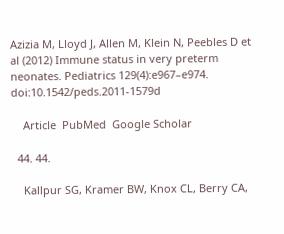Azizia M, Lloyd J, Allen M, Klein N, Peebles D et al (2012) Immune status in very preterm neonates. Pediatrics 129(4):e967–e974. doi:10.1542/peds.2011-1579d

    Article  PubMed  Google Scholar

  44. 44.

    Kallpur SG, Kramer BW, Knox CL, Berry CA,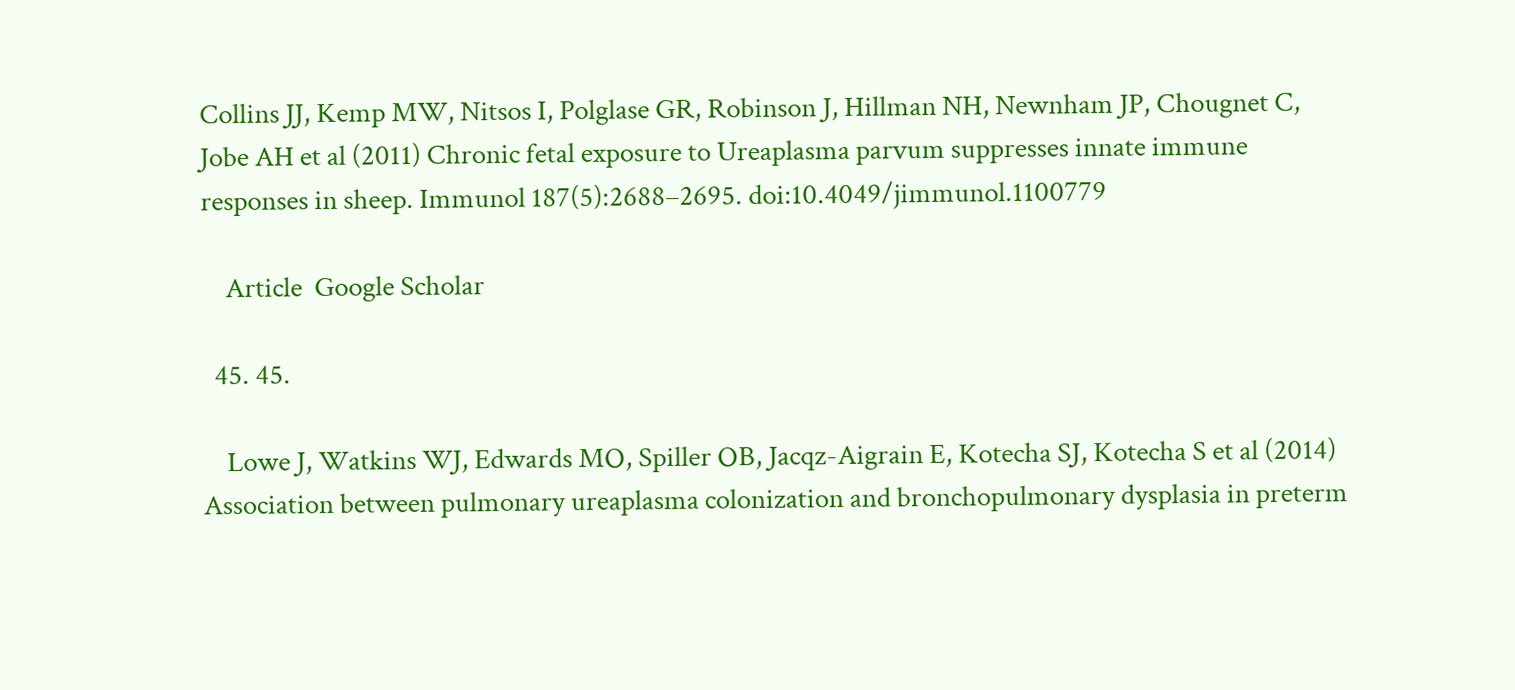Collins JJ, Kemp MW, Nitsos I, Polglase GR, Robinson J, Hillman NH, Newnham JP, Chougnet C, Jobe AH et al (2011) Chronic fetal exposure to Ureaplasma parvum suppresses innate immune responses in sheep. Immunol 187(5):2688–2695. doi:10.4049/jimmunol.1100779

    Article  Google Scholar

  45. 45.

    Lowe J, Watkins WJ, Edwards MO, Spiller OB, Jacqz-Aigrain E, Kotecha SJ, Kotecha S et al (2014) Association between pulmonary ureaplasma colonization and bronchopulmonary dysplasia in preterm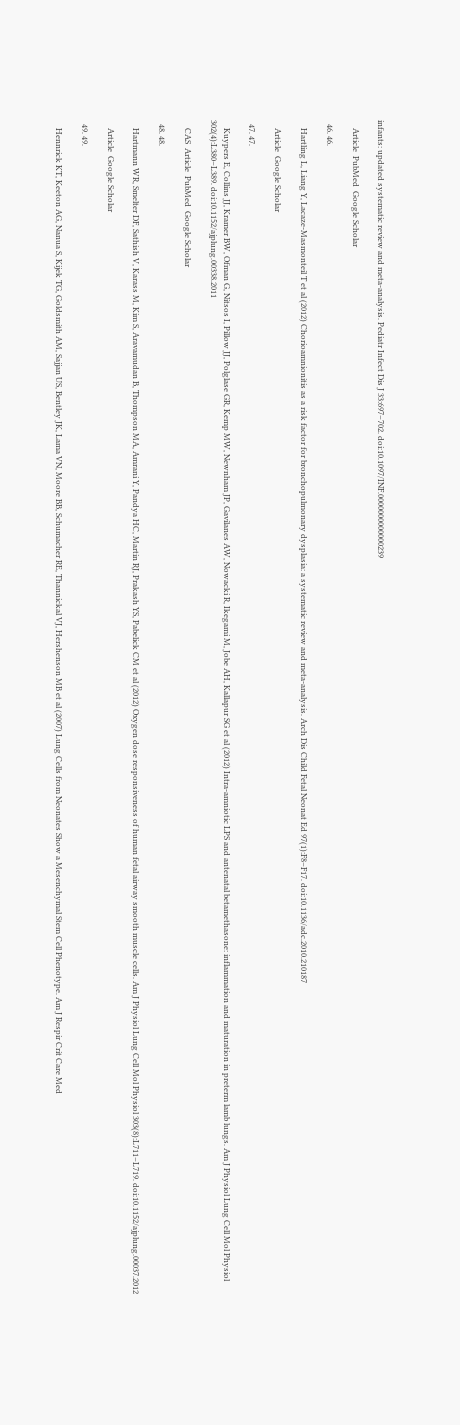infants: updated systematic review and meta-analysis. Pediatr Infect Dis J 33:697–702. doi:10.1097/INF.0000000000000239

    Article  PubMed  Google Scholar

  46. 46.

    Hartling L, Liang Y, Lacaze-Masmonteil T et al (2012) Chorioamnionitis as a risk factor for bronchopulmonary dysplasia: a systematic review and meta-analysis. Arch Dis Child Fetal Neonat Ed 97(1):F8–F17. doi:10.1136/adc.2010.210187

    Article  Google Scholar

  47. 47.

    Kuypers E, Collins JJ, Kramer BW, Ofman G, Nitsos I, Pillow JJ, Polglase GR, Kemp MW, Newnham JP, Gavilanes AW, Nowacki R, Ikegami M, Jobe AH, Kallapur SG et al (2012) Intra-amniotic LPS and antenatal betamethasone: inflammation and maturation in preterm lamb lungs. Am J Physiol Lung Cell Mol Physiol 302(4):L380–L389. doi:10.1152/ajplung.00338.2011

    CAS  Article  PubMed  Google Scholar

  48. 48.

    Hartmann WR, Smelter DF, Sathish V, Karass M, Kim S, Aravamudan B, Thompson MA, Amrani Y, Pandya HC, Martin RJ, Prakash YS, Pabelick CM et al (2012) Oxygen dose responsiveness of human fetal airway smooth muscle cells. Am J Physiol Lung Cell Mol Physiol 303(8):L711–L719. doi:10.1152/ajplung.00037.2012

    Article  Google Scholar

  49. 49.

    Hennrick KT, Keeton AG, Nanua S, Kijek TG, Goldsmith AM, Sajjan US, Bentley JK, Lama VN, Moore BB, Schumacher RE, Thannickal VJ, Hershenson MB et al (2007) Lung Cells from Neonates Show a Mesenchymal Stem Cell Phenotype. Am J Respir Crit Care Med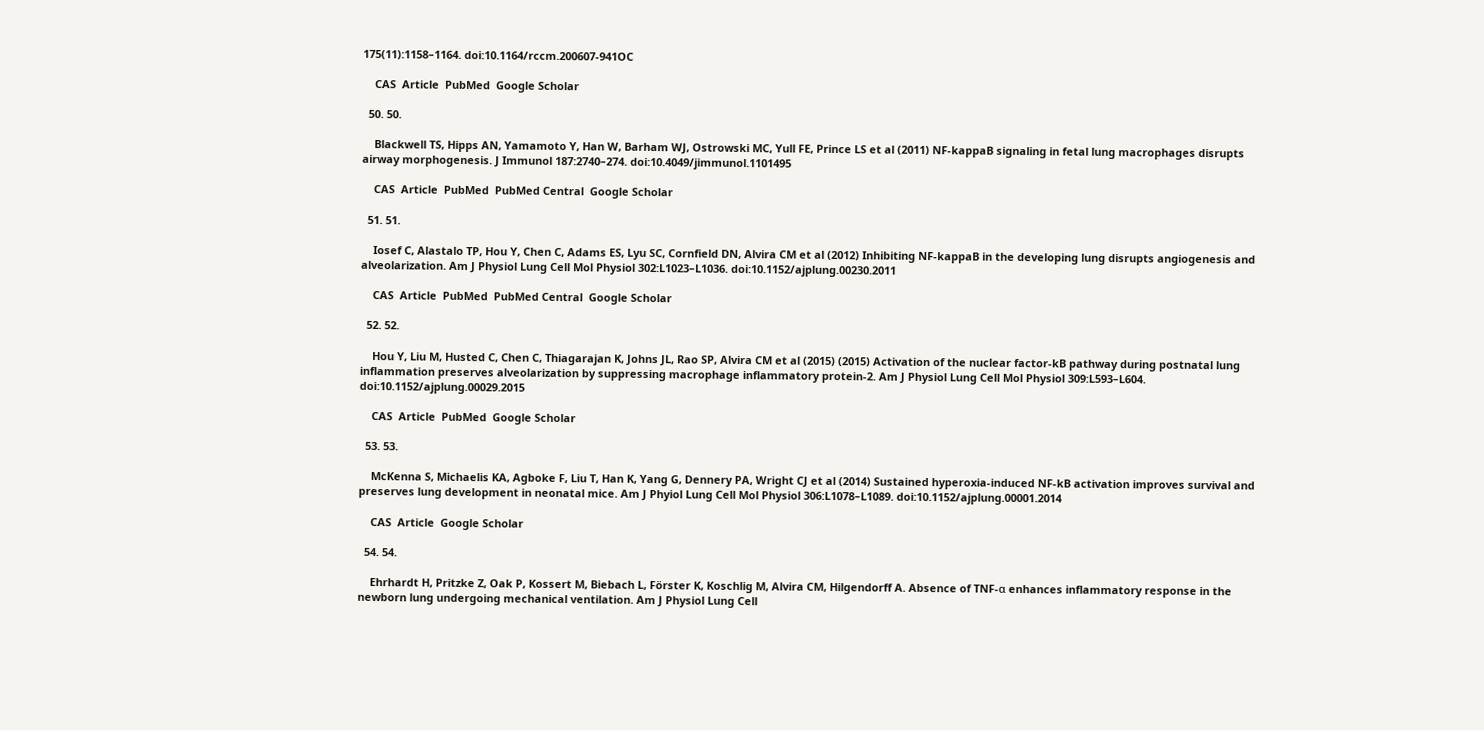175(11):1158–1164. doi:10.1164/rccm.200607-941OC

    CAS  Article  PubMed  Google Scholar

  50. 50.

    Blackwell TS, Hipps AN, Yamamoto Y, Han W, Barham WJ, Ostrowski MC, Yull FE, Prince LS et al (2011) NF-kappaB signaling in fetal lung macrophages disrupts airway morphogenesis. J Immunol 187:2740–274. doi:10.4049/jimmunol.1101495

    CAS  Article  PubMed  PubMed Central  Google Scholar

  51. 51.

    Iosef C, Alastalo TP, Hou Y, Chen C, Adams ES, Lyu SC, Cornfield DN, Alvira CM et al (2012) Inhibiting NF-kappaB in the developing lung disrupts angiogenesis and alveolarization. Am J Physiol Lung Cell Mol Physiol 302:L1023–L1036. doi:10.1152/ajplung.00230.2011

    CAS  Article  PubMed  PubMed Central  Google Scholar

  52. 52.

    Hou Y, Liu M, Husted C, Chen C, Thiagarajan K, Johns JL, Rao SP, Alvira CM et al (2015) (2015) Activation of the nuclear factor-kB pathway during postnatal lung inflammation preserves alveolarization by suppressing macrophage inflammatory protein-2. Am J Physiol Lung Cell Mol Physiol 309:L593–L604. doi:10.1152/ajplung.00029.2015

    CAS  Article  PubMed  Google Scholar

  53. 53.

    McKenna S, Michaelis KA, Agboke F, Liu T, Han K, Yang G, Dennery PA, Wright CJ et al (2014) Sustained hyperoxia-induced NF-kB activation improves survival and preserves lung development in neonatal mice. Am J Phyiol Lung Cell Mol Physiol 306:L1078–L1089. doi:10.1152/ajplung.00001.2014

    CAS  Article  Google Scholar

  54. 54.

    Ehrhardt H, Pritzke Z, Oak P, Kossert M, Biebach L, Förster K, Koschlig M, Alvira CM, Hilgendorff A. Absence of TNF-α enhances inflammatory response in the newborn lung undergoing mechanical ventilation. Am J Physiol Lung Cell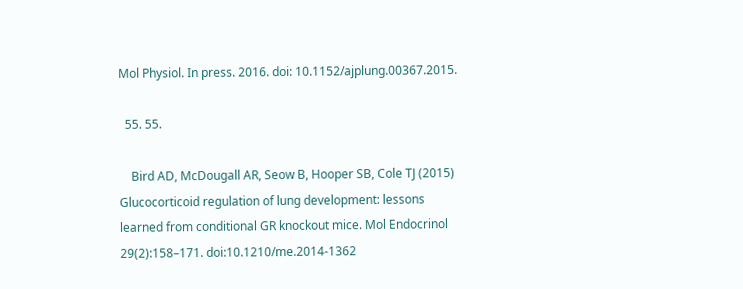Mol Physiol. In press. 2016. doi: 10.1152/ajplung.00367.2015.

  55. 55.

    Bird AD, McDougall AR, Seow B, Hooper SB, Cole TJ (2015) Glucocorticoid regulation of lung development: lessons learned from conditional GR knockout mice. Mol Endocrinol 29(2):158–171. doi:10.1210/me.2014-1362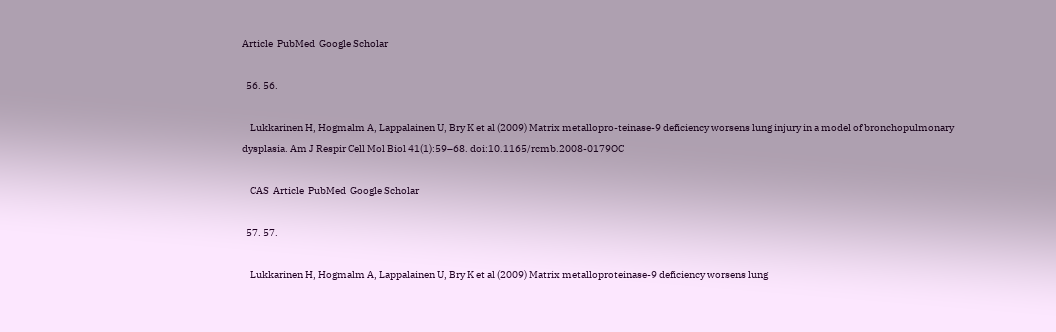Article  PubMed  Google Scholar

  56. 56.

    Lukkarinen H, Hogmalm A, Lappalainen U, Bry K et al (2009) Matrix metallopro-teinase-9 deficiency worsens lung injury in a model of bronchopulmonary dysplasia. Am J Respir Cell Mol Biol 41(1):59–68. doi:10.1165/rcmb.2008-0179OC

    CAS  Article  PubMed  Google Scholar

  57. 57.

    Lukkarinen H, Hogmalm A, Lappalainen U, Bry K et al (2009) Matrix metalloproteinase-9 deficiency worsens lung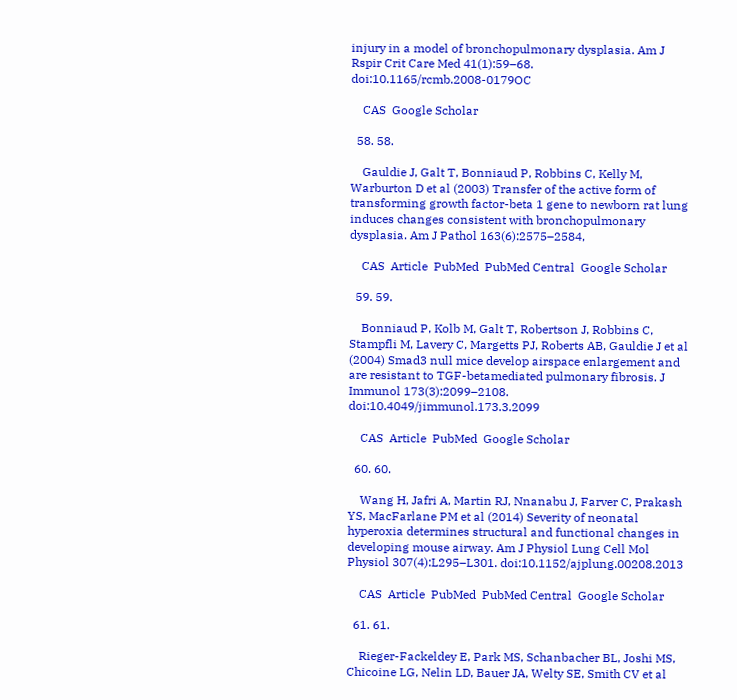injury in a model of bronchopulmonary dysplasia. Am J Rspir Crit Care Med 41(1):59–68. doi:10.1165/rcmb.2008-0179OC

    CAS  Google Scholar

  58. 58.

    Gauldie J, Galt T, Bonniaud P, Robbins C, Kelly M, Warburton D et al (2003) Transfer of the active form of transforming growth factor-beta 1 gene to newborn rat lung induces changes consistent with bronchopulmonary dysplasia. Am J Pathol 163(6):2575–2584,

    CAS  Article  PubMed  PubMed Central  Google Scholar

  59. 59.

    Bonniaud P, Kolb M, Galt T, Robertson J, Robbins C, Stampfli M, Lavery C, Margetts PJ, Roberts AB, Gauldie J et al (2004) Smad3 null mice develop airspace enlargement and are resistant to TGF-betamediated pulmonary fibrosis. J Immunol 173(3):2099–2108. doi:10.4049/jimmunol.173.3.2099

    CAS  Article  PubMed  Google Scholar

  60. 60.

    Wang H, Jafri A, Martin RJ, Nnanabu J, Farver C, Prakash YS, MacFarlane PM et al (2014) Severity of neonatal hyperoxia determines structural and functional changes in developing mouse airway. Am J Physiol Lung Cell Mol Physiol 307(4):L295–L301. doi:10.1152/ajplung.00208.2013

    CAS  Article  PubMed  PubMed Central  Google Scholar

  61. 61.

    Rieger-Fackeldey E, Park MS, Schanbacher BL, Joshi MS, Chicoine LG, Nelin LD, Bauer JA, Welty SE, Smith CV et al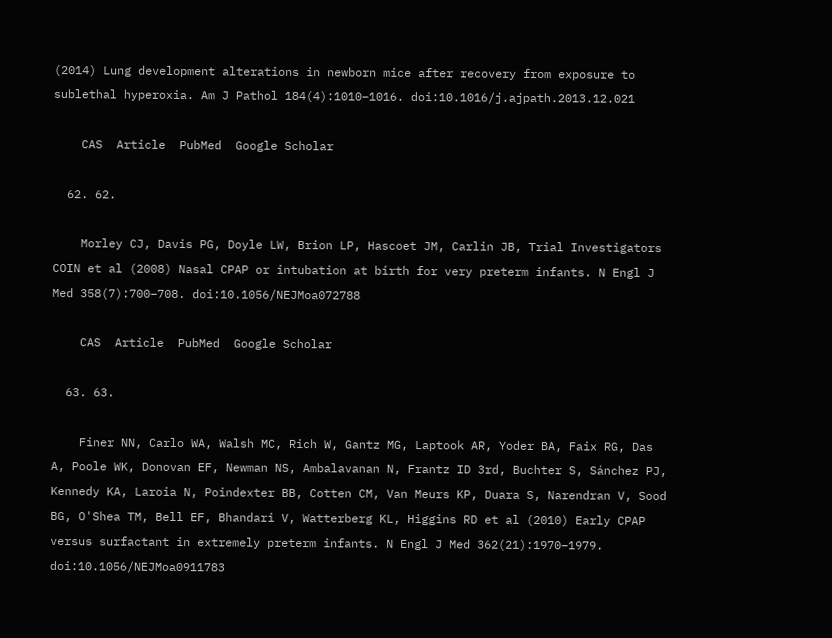(2014) Lung development alterations in newborn mice after recovery from exposure to sublethal hyperoxia. Am J Pathol 184(4):1010–1016. doi:10.1016/j.ajpath.2013.12.021

    CAS  Article  PubMed  Google Scholar

  62. 62.

    Morley CJ, Davis PG, Doyle LW, Brion LP, Hascoet JM, Carlin JB, Trial Investigators COIN et al (2008) Nasal CPAP or intubation at birth for very preterm infants. N Engl J Med 358(7):700–708. doi:10.1056/NEJMoa072788

    CAS  Article  PubMed  Google Scholar

  63. 63.

    Finer NN, Carlo WA, Walsh MC, Rich W, Gantz MG, Laptook AR, Yoder BA, Faix RG, Das A, Poole WK, Donovan EF, Newman NS, Ambalavanan N, Frantz ID 3rd, Buchter S, Sánchez PJ, Kennedy KA, Laroia N, Poindexter BB, Cotten CM, Van Meurs KP, Duara S, Narendran V, Sood BG, O'Shea TM, Bell EF, Bhandari V, Watterberg KL, Higgins RD et al (2010) Early CPAP versus surfactant in extremely preterm infants. N Engl J Med 362(21):1970–1979. doi:10.1056/NEJMoa0911783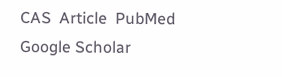CAS  Article  PubMed  Google Scholar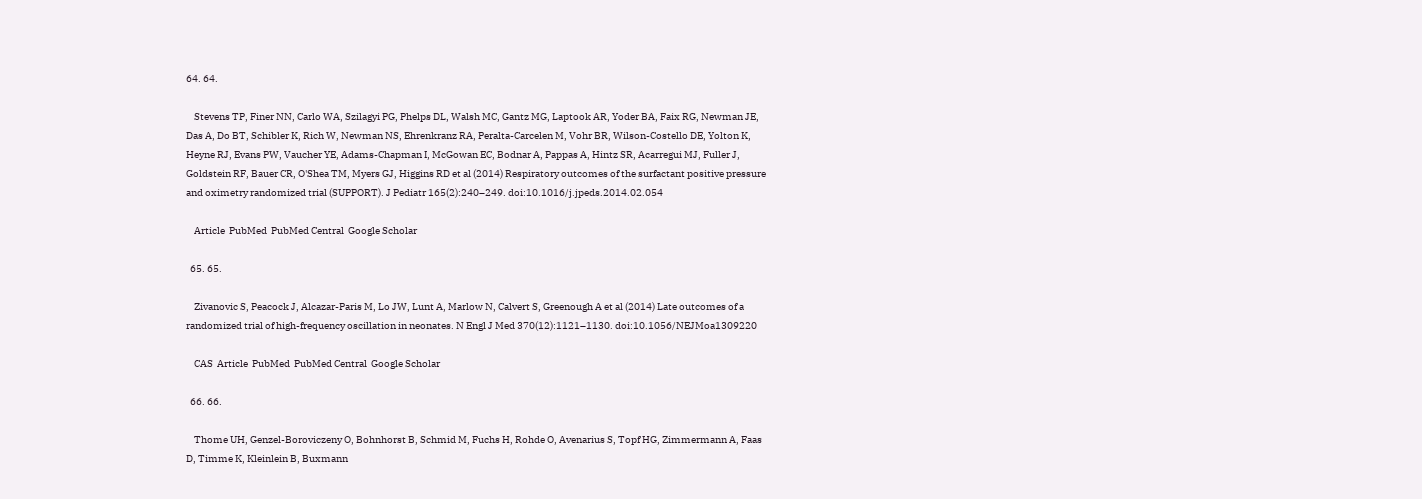64. 64.

    Stevens TP, Finer NN, Carlo WA, Szilagyi PG, Phelps DL, Walsh MC, Gantz MG, Laptook AR, Yoder BA, Faix RG, Newman JE, Das A, Do BT, Schibler K, Rich W, Newman NS, Ehrenkranz RA, Peralta-Carcelen M, Vohr BR, Wilson-Costello DE, Yolton K, Heyne RJ, Evans PW, Vaucher YE, Adams-Chapman I, McGowan EC, Bodnar A, Pappas A, Hintz SR, Acarregui MJ, Fuller J, Goldstein RF, Bauer CR, O'Shea TM, Myers GJ, Higgins RD et al (2014) Respiratory outcomes of the surfactant positive pressure and oximetry randomized trial (SUPPORT). J Pediatr 165(2):240–249. doi:10.1016/j.jpeds.2014.02.054

    Article  PubMed  PubMed Central  Google Scholar

  65. 65.

    Zivanovic S, Peacock J, Alcazar-Paris M, Lo JW, Lunt A, Marlow N, Calvert S, Greenough A et al (2014) Late outcomes of a randomized trial of high-frequency oscillation in neonates. N Engl J Med 370(12):1121–1130. doi:10.1056/NEJMoa1309220

    CAS  Article  PubMed  PubMed Central  Google Scholar

  66. 66.

    Thome UH, Genzel-Boroviczeny O, Bohnhorst B, Schmid M, Fuchs H, Rohde O, Avenarius S, Topf HG, Zimmermann A, Faas D, Timme K, Kleinlein B, Buxmann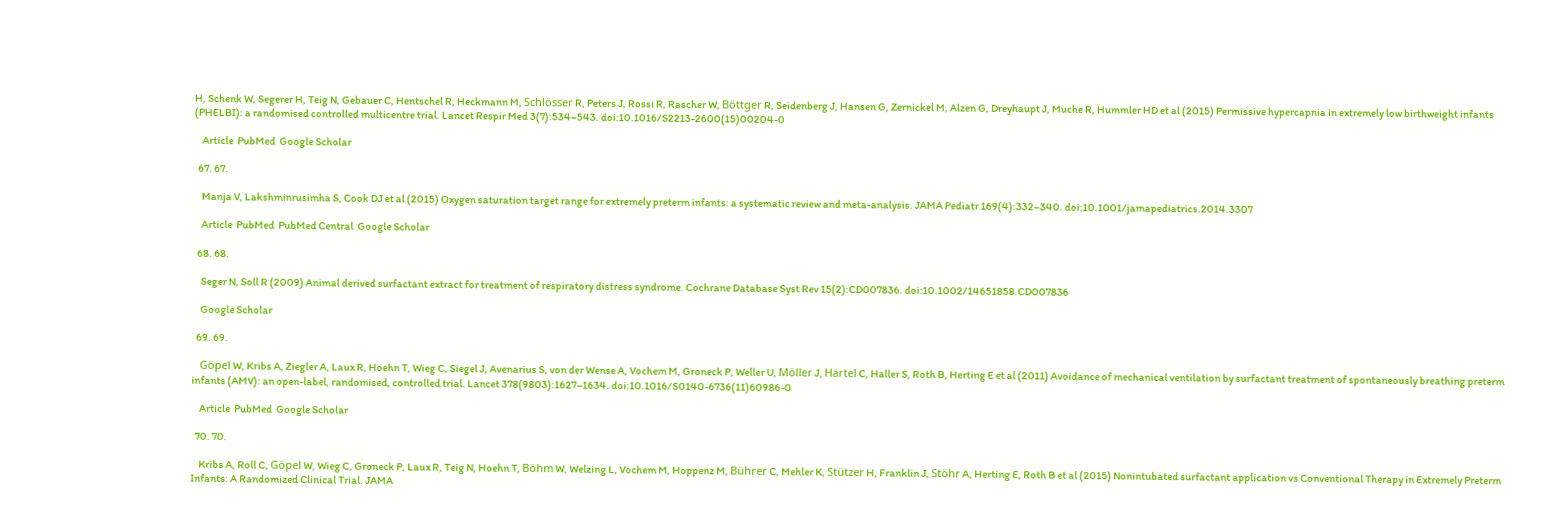H, Schenk W, Segerer H, Teig N, Gebauer C, Hentschel R, Heckmann M, Schlösser R, Peters J, Rossi R, Rascher W, Böttger R, Seidenberg J, Hansen G, Zernickel M, Alzen G, Dreyhaupt J, Muche R, Hummler HD et al (2015) Permissive hypercapnia in extremely low birthweight infants (PHELBI): a randomised controlled multicentre trial. Lancet Respir Med 3(7):534–543. doi:10.1016/S2213-2600(15)00204-0

    Article  PubMed  Google Scholar

  67. 67.

    Manja V, Lakshminrusimha S, Cook DJ et al (2015) Oxygen saturation target range for extremely preterm infants: a systematic review and meta-analysis. JAMA Pediatr 169(4):332–340. doi:10.1001/jamapediatrics.2014.3307

    Article  PubMed  PubMed Central  Google Scholar

  68. 68.

    Seger N, Soll R (2009) Animal derived surfactant extract for treatment of respiratory distress syndrome. Cochrane Database Syst Rev 15(2):CD007836. doi:10.1002/14651858.CD007836

    Google Scholar

  69. 69.

    Göpel W, Kribs A, Ziegler A, Laux R, Hoehn T, Wieg C, Siegel J, Avenarius S, von der Wense A, Vochem M, Groneck P, Weller U, Möller J, Härtel C, Haller S, Roth B, Herting E et al (2011) Avoidance of mechanical ventilation by surfactant treatment of spontaneously breathing preterm infants (AMV): an open-label, randomised, controlled trial. Lancet 378(9803):1627–1634. doi:10.1016/S0140-6736(11)60986-0

    Article  PubMed  Google Scholar

  70. 70.

    Kribs A, Roll C, Göpel W, Wieg C, Groneck P, Laux R, Teig N, Hoehn T, Böhm W, Welzing L, Vochem M, Hoppenz M, Bührer C, Mehler K, Stützer H, Franklin J, Stöhr A, Herting E, Roth B et al (2015) Nonintubated surfactant application vs Conventional Therapy in Extremely Preterm Infants: A Randomized Clinical Trial. JAMA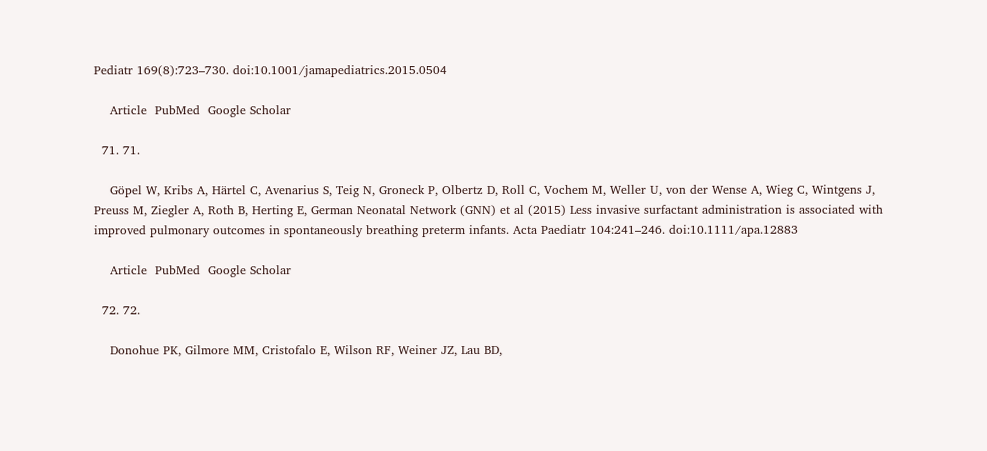Pediatr 169(8):723–730. doi:10.1001/jamapediatrics.2015.0504

    Article  PubMed  Google Scholar

  71. 71.

    Göpel W, Kribs A, Härtel C, Avenarius S, Teig N, Groneck P, Olbertz D, Roll C, Vochem M, Weller U, von der Wense A, Wieg C, Wintgens J, Preuss M, Ziegler A, Roth B, Herting E, German Neonatal Network (GNN) et al (2015) Less invasive surfactant administration is associated with improved pulmonary outcomes in spontaneously breathing preterm infants. Acta Paediatr 104:241–246. doi:10.1111/apa.12883

    Article  PubMed  Google Scholar

  72. 72.

    Donohue PK, Gilmore MM, Cristofalo E, Wilson RF, Weiner JZ, Lau BD,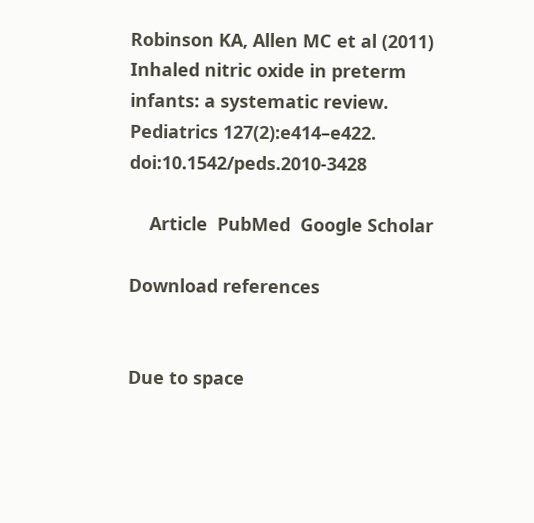Robinson KA, Allen MC et al (2011) Inhaled nitric oxide in preterm infants: a systematic review. Pediatrics 127(2):e414–e422. doi:10.1542/peds.2010-3428

    Article  PubMed  Google Scholar

Download references


Due to space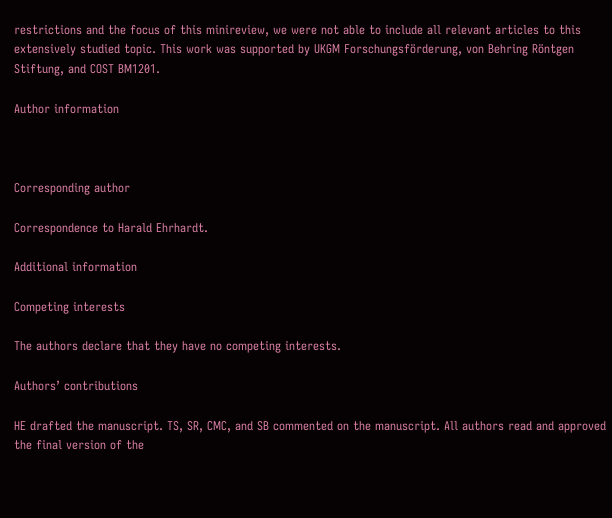restrictions and the focus of this minireview, we were not able to include all relevant articles to this extensively studied topic. This work was supported by UKGM Forschungsförderung, von Behring Röntgen Stiftung, and COST BM1201.

Author information



Corresponding author

Correspondence to Harald Ehrhardt.

Additional information

Competing interests

The authors declare that they have no competing interests.

Authors’ contributions

HE drafted the manuscript. TS, SR, CMC, and SB commented on the manuscript. All authors read and approved the final version of the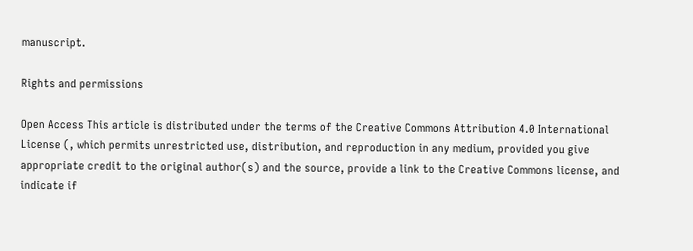manuscript.

Rights and permissions

Open Access This article is distributed under the terms of the Creative Commons Attribution 4.0 International License (, which permits unrestricted use, distribution, and reproduction in any medium, provided you give appropriate credit to the original author(s) and the source, provide a link to the Creative Commons license, and indicate if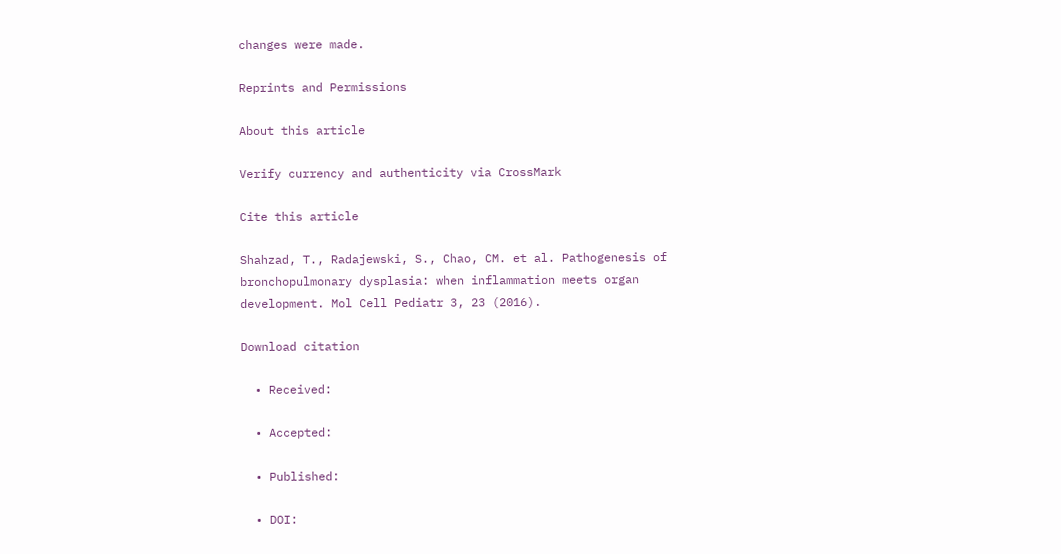changes were made.

Reprints and Permissions

About this article

Verify currency and authenticity via CrossMark

Cite this article

Shahzad, T., Radajewski, S., Chao, CM. et al. Pathogenesis of bronchopulmonary dysplasia: when inflammation meets organ development. Mol Cell Pediatr 3, 23 (2016).

Download citation

  • Received:

  • Accepted:

  • Published:

  • DOI: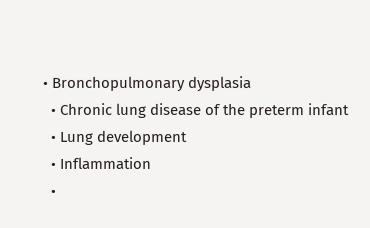• Bronchopulmonary dysplasia
  • Chronic lung disease of the preterm infant
  • Lung development
  • Inflammation
  •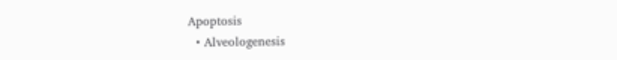Apoptosis
  • Alveologenesis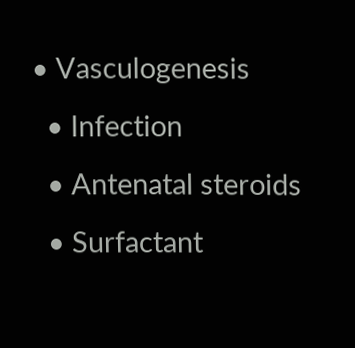• Vasculogenesis
  • Infection
  • Antenatal steroids
  • Surfactant